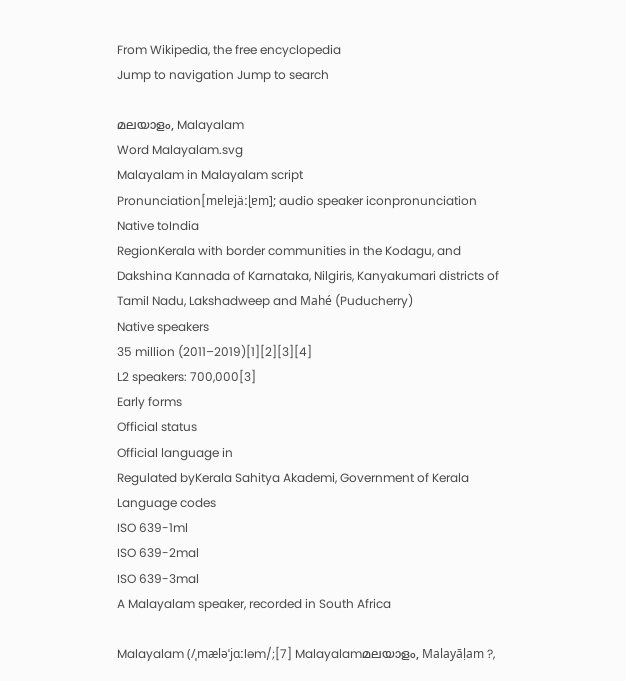From Wikipedia, the free encyclopedia
Jump to navigation Jump to search

മലയാളം, Malayalam
Word Malayalam.svg
Malayalam in Malayalam script
Pronunciation[mɐlɐjäːɭɐm]; audio speaker iconpronunciation
Native toIndia
RegionKerala with border communities in the Kodagu, and Dakshina Kannada of Karnataka, Nilgiris, Kanyakumari districts of Tamil Nadu, Lakshadweep and Mahé (Puducherry)
Native speakers
35 million (2011–2019)[1][2][3][4]
L2 speakers: 700,000[3]
Early forms
Official status
Official language in
Regulated byKerala Sahitya Akademi, Government of Kerala
Language codes
ISO 639-1ml
ISO 639-2mal
ISO 639-3mal
A Malayalam speaker, recorded in South Africa

Malayalam (/ˌmæləˈjɑːləm/;[7] Malayalamമലയാളം, Malayāḷam ?,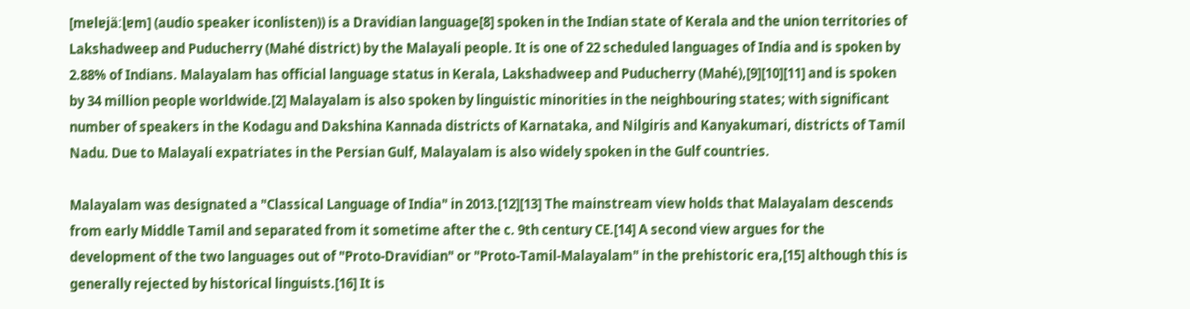[mɐlɐjäːɭɐm] (audio speaker iconlisten)) is a Dravidian language[8] spoken in the Indian state of Kerala and the union territories of Lakshadweep and Puducherry (Mahé district) by the Malayali people. It is one of 22 scheduled languages of India and is spoken by 2.88% of Indians. Malayalam has official language status in Kerala, Lakshadweep and Puducherry (Mahé),[9][10][11] and is spoken by 34 million people worldwide.[2] Malayalam is also spoken by linguistic minorities in the neighbouring states; with significant number of speakers in the Kodagu and Dakshina Kannada districts of Karnataka, and Nilgiris and Kanyakumari, districts of Tamil Nadu. Due to Malayali expatriates in the Persian Gulf, Malayalam is also widely spoken in the Gulf countries.

Malayalam was designated a "Classical Language of India" in 2013.[12][13] The mainstream view holds that Malayalam descends from early Middle Tamil and separated from it sometime after the c. 9th century CE.[14] A second view argues for the development of the two languages out of "Proto-Dravidian" or "Proto-Tamil-Malayalam" in the prehistoric era,[15] although this is generally rejected by historical linguists.[16] It is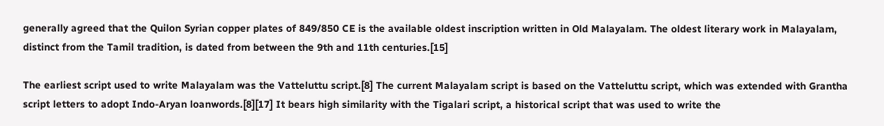generally agreed that the Quilon Syrian copper plates of 849/850 CE is the available oldest inscription written in Old Malayalam. The oldest literary work in Malayalam, distinct from the Tamil tradition, is dated from between the 9th and 11th centuries.[15]

The earliest script used to write Malayalam was the Vatteluttu script.[8] The current Malayalam script is based on the Vatteluttu script, which was extended with Grantha script letters to adopt Indo-Aryan loanwords.[8][17] It bears high similarity with the Tigalari script, a historical script that was used to write the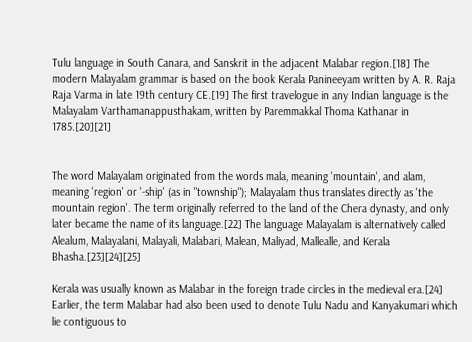Tulu language in South Canara, and Sanskrit in the adjacent Malabar region.[18] The modern Malayalam grammar is based on the book Kerala Panineeyam written by A. R. Raja Raja Varma in late 19th century CE.[19] The first travelogue in any Indian language is the Malayalam Varthamanappusthakam, written by Paremmakkal Thoma Kathanar in 1785.[20][21]


The word Malayalam originated from the words mala, meaning 'mountain', and alam, meaning 'region' or '-ship' (as in "township"); Malayalam thus translates directly as 'the mountain region'. The term originally referred to the land of the Chera dynasty, and only later became the name of its language.[22] The language Malayalam is alternatively called Alealum, Malayalani, Malayali, Malabari, Malean, Maliyad, Mallealle, and Kerala Bhasha.[23][24][25]

Kerala was usually known as Malabar in the foreign trade circles in the medieval era.[24] Earlier, the term Malabar had also been used to denote Tulu Nadu and Kanyakumari which lie contiguous to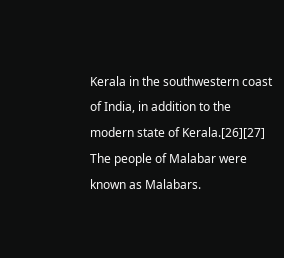Kerala in the southwestern coast of India, in addition to the modern state of Kerala.[26][27] The people of Malabar were known as Malabars.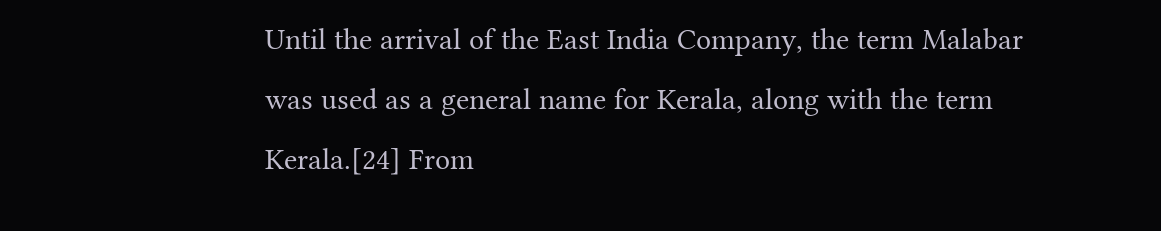Until the arrival of the East India Company, the term Malabar was used as a general name for Kerala, along with the term Kerala.[24] From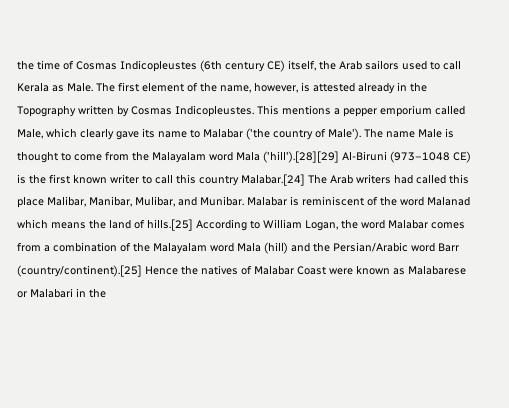the time of Cosmas Indicopleustes (6th century CE) itself, the Arab sailors used to call Kerala as Male. The first element of the name, however, is attested already in the Topography written by Cosmas Indicopleustes. This mentions a pepper emporium called Male, which clearly gave its name to Malabar ('the country of Male'). The name Male is thought to come from the Malayalam word Mala ('hill').[28][29] Al-Biruni (973–1048 CE) is the first known writer to call this country Malabar.[24] The Arab writers had called this place Malibar, Manibar, Mulibar, and Munibar. Malabar is reminiscent of the word Malanad which means the land of hills.[25] According to William Logan, the word Malabar comes from a combination of the Malayalam word Mala (hill) and the Persian/Arabic word Barr (country/continent).[25] Hence the natives of Malabar Coast were known as Malabarese or Malabari in the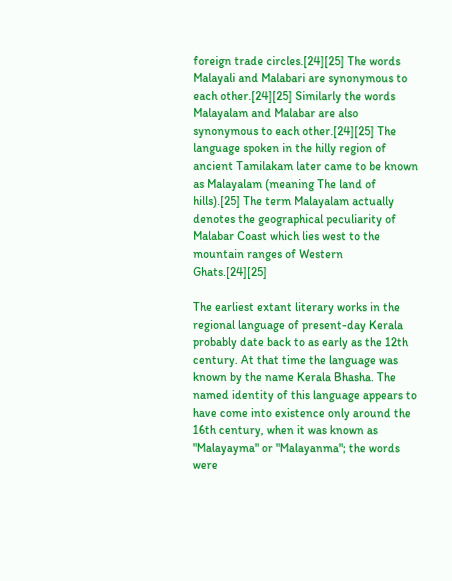foreign trade circles.[24][25] The words Malayali and Malabari are synonymous to each other.[24][25] Similarly the words Malayalam and Malabar are also synonymous to each other.[24][25] The language spoken in the hilly region of ancient Tamilakam later came to be known as Malayalam (meaning The land of hills).[25] The term Malayalam actually denotes the geographical peculiarity of Malabar Coast which lies west to the mountain ranges of Western Ghats.[24][25]

The earliest extant literary works in the regional language of present-day Kerala probably date back to as early as the 12th century. At that time the language was known by the name Kerala Bhasha. The named identity of this language appears to have come into existence only around the 16th century, when it was known as "Malayayma" or "Malayanma"; the words were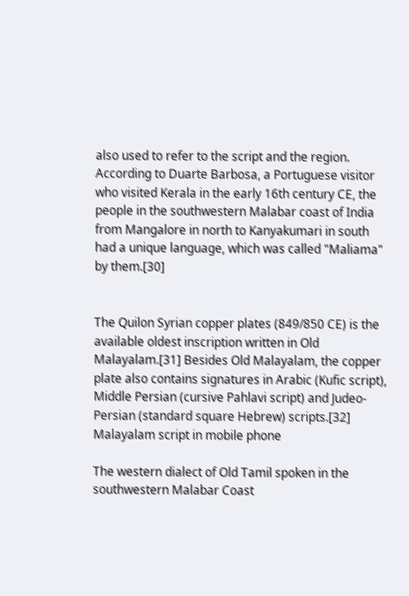also used to refer to the script and the region. According to Duarte Barbosa, a Portuguese visitor who visited Kerala in the early 16th century CE, the people in the southwestern Malabar coast of India from Mangalore in north to Kanyakumari in south had a unique language, which was called "Maliama" by them.[30]


The Quilon Syrian copper plates (849/850 CE) is the available oldest inscription written in Old Malayalam.[31] Besides Old Malayalam, the copper plate also contains signatures in Arabic (Kufic script), Middle Persian (cursive Pahlavi script) and Judeo-Persian (standard square Hebrew) scripts.[32]
Malayalam script in mobile phone

The western dialect of Old Tamil spoken in the southwestern Malabar Coast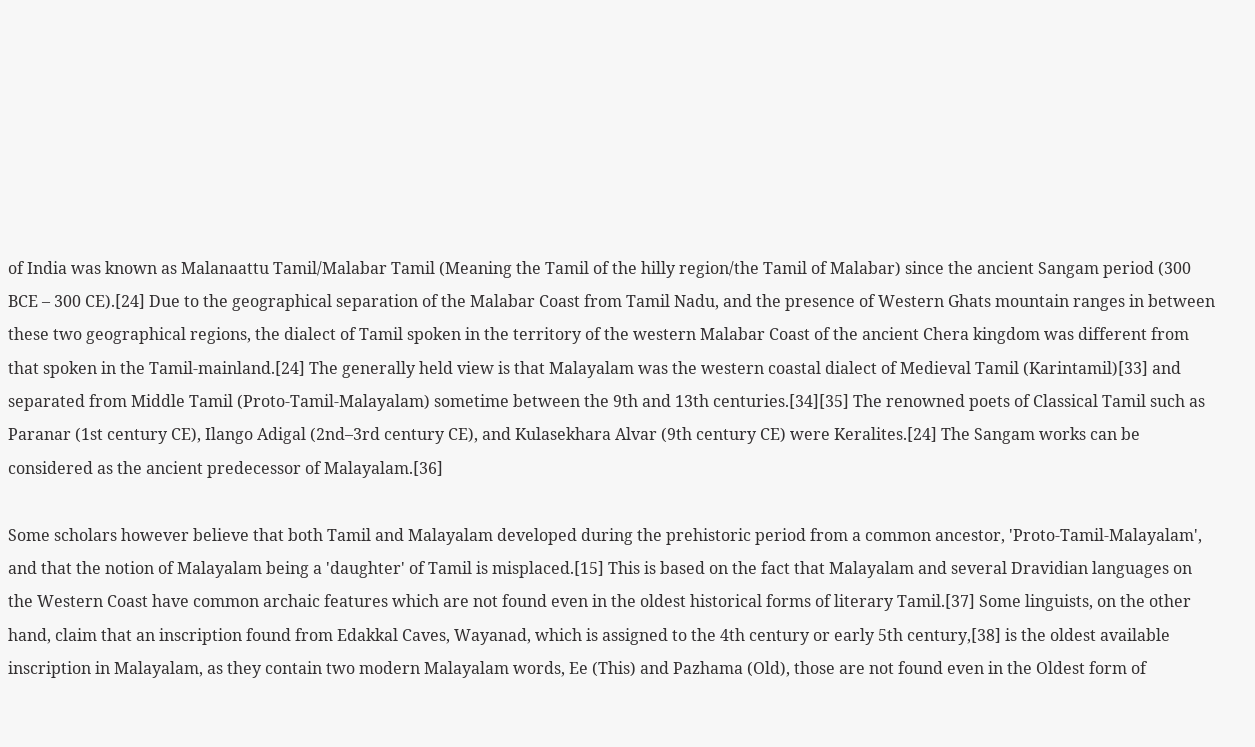of India was known as Malanaattu Tamil/Malabar Tamil (Meaning the Tamil of the hilly region/the Tamil of Malabar) since the ancient Sangam period (300 BCE – 300 CE).[24] Due to the geographical separation of the Malabar Coast from Tamil Nadu, and the presence of Western Ghats mountain ranges in between these two geographical regions, the dialect of Tamil spoken in the territory of the western Malabar Coast of the ancient Chera kingdom was different from that spoken in the Tamil-mainland.[24] The generally held view is that Malayalam was the western coastal dialect of Medieval Tamil (Karintamil)[33] and separated from Middle Tamil (Proto-Tamil-Malayalam) sometime between the 9th and 13th centuries.[34][35] The renowned poets of Classical Tamil such as Paranar (1st century CE), Ilango Adigal (2nd–3rd century CE), and Kulasekhara Alvar (9th century CE) were Keralites.[24] The Sangam works can be considered as the ancient predecessor of Malayalam.[36]

Some scholars however believe that both Tamil and Malayalam developed during the prehistoric period from a common ancestor, 'Proto-Tamil-Malayalam', and that the notion of Malayalam being a 'daughter' of Tamil is misplaced.[15] This is based on the fact that Malayalam and several Dravidian languages on the Western Coast have common archaic features which are not found even in the oldest historical forms of literary Tamil.[37] Some linguists, on the other hand, claim that an inscription found from Edakkal Caves, Wayanad, which is assigned to the 4th century or early 5th century,[38] is the oldest available inscription in Malayalam, as they contain two modern Malayalam words, Ee (This) and Pazhama (Old), those are not found even in the Oldest form of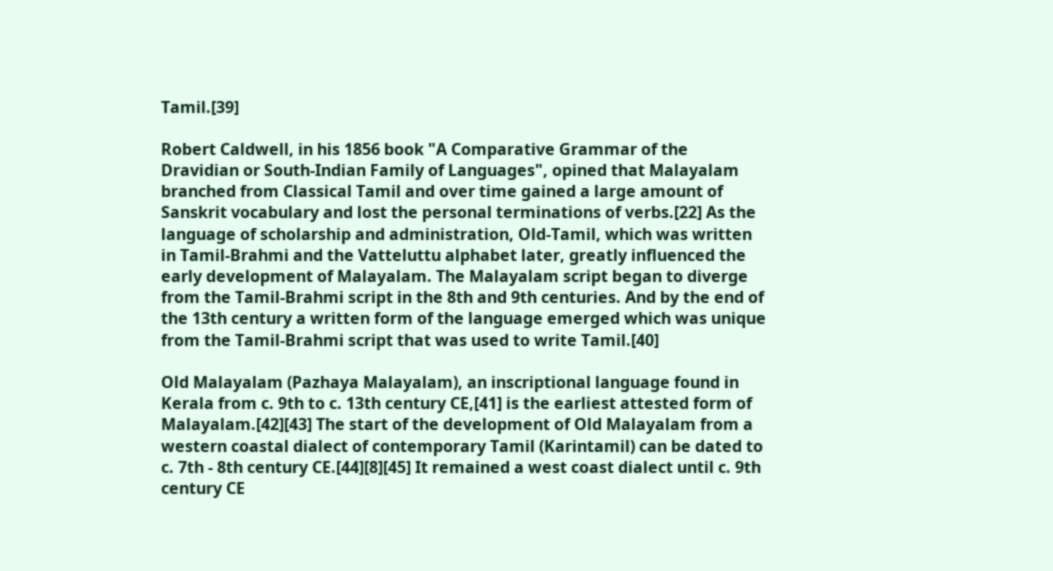Tamil.[39]

Robert Caldwell, in his 1856 book "A Comparative Grammar of the Dravidian or South-Indian Family of Languages", opined that Malayalam branched from Classical Tamil and over time gained a large amount of Sanskrit vocabulary and lost the personal terminations of verbs.[22] As the language of scholarship and administration, Old-Tamil, which was written in Tamil-Brahmi and the Vatteluttu alphabet later, greatly influenced the early development of Malayalam. The Malayalam script began to diverge from the Tamil-Brahmi script in the 8th and 9th centuries. And by the end of the 13th century a written form of the language emerged which was unique from the Tamil-Brahmi script that was used to write Tamil.[40]

Old Malayalam (Pazhaya Malayalam), an inscriptional language found in Kerala from c. 9th to c. 13th century CE,[41] is the earliest attested form of Malayalam.[42][43] The start of the development of Old Malayalam from a western coastal dialect of contemporary Tamil (Karintamil) can be dated to c. 7th - 8th century CE.[44][8][45] It remained a west coast dialect until c. 9th century CE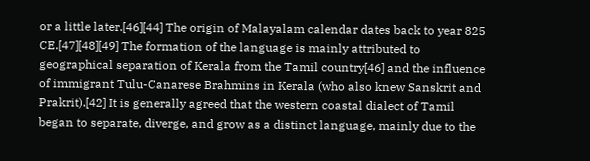or a little later.[46][44] The origin of Malayalam calendar dates back to year 825 CE.[47][48][49] The formation of the language is mainly attributed to geographical separation of Kerala from the Tamil country[46] and the influence of immigrant Tulu-Canarese Brahmins in Kerala (who also knew Sanskrit and Prakrit).[42] It is generally agreed that the western coastal dialect of Tamil began to separate, diverge, and grow as a distinct language, mainly due to the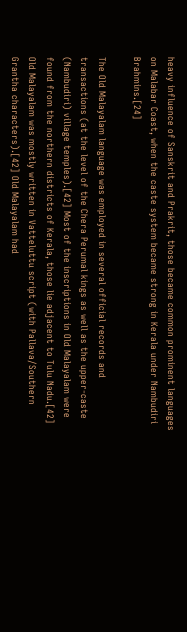heavy influence of Sanskrit and Prakrit, those became common prominent languages on Malabar Coast, when the caste system became strong in Kerala under Nambudiri Brahmins.[24]

The Old Malayalam language was employed in several official records and transactions (at the level of the Chera Perumal kings as well as the upper-caste (Nambudiri) village temples).[42] Most of the inscriptions in Old Malayalam were found from the northern districts of Kerala, those lie adjacent to Tulu Nadu.[42] Old Malayalam was mostly written in Vatteluttu script (with Pallava/Southern Grantha characters).[42] Old Malayalam had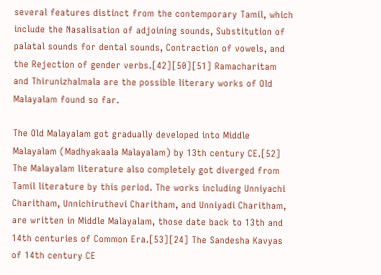several features distinct from the contemporary Tamil, which include the Nasalisation of adjoining sounds, Substitution of palatal sounds for dental sounds, Contraction of vowels, and the Rejection of gender verbs.[42][50][51] Ramacharitam and Thirunizhalmala are the possible literary works of Old Malayalam found so far.

The Old Malayalam got gradually developed into Middle Malayalam (Madhyakaala Malayalam) by 13th century CE.[52] The Malayalam literature also completely got diverged from Tamil literature by this period. The works including Unniyachi Charitham, Unnichiruthevi Charitham, and Unniyadi Charitham, are written in Middle Malayalam, those date back to 13th and 14th centuries of Common Era.[53][24] The Sandesha Kavyas of 14th century CE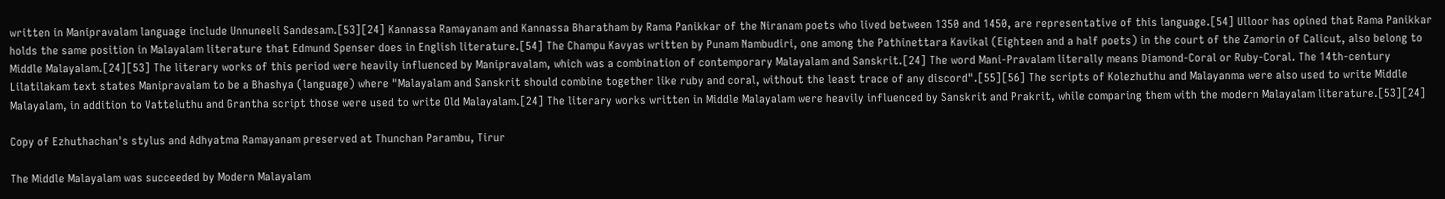written in Manipravalam language include Unnuneeli Sandesam.[53][24] Kannassa Ramayanam and Kannassa Bharatham by Rama Panikkar of the Niranam poets who lived between 1350 and 1450, are representative of this language.[54] Ulloor has opined that Rama Panikkar holds the same position in Malayalam literature that Edmund Spenser does in English literature.[54] The Champu Kavyas written by Punam Nambudiri, one among the Pathinettara Kavikal (Eighteen and a half poets) in the court of the Zamorin of Calicut, also belong to Middle Malayalam.[24][53] The literary works of this period were heavily influenced by Manipravalam, which was a combination of contemporary Malayalam and Sanskrit.[24] The word Mani-Pravalam literally means Diamond-Coral or Ruby-Coral. The 14th-century Lilatilakam text states Manipravalam to be a Bhashya (language) where "Malayalam and Sanskrit should combine together like ruby and coral, without the least trace of any discord".[55][56] The scripts of Kolezhuthu and Malayanma were also used to write Middle Malayalam, in addition to Vatteluthu and Grantha script those were used to write Old Malayalam.[24] The literary works written in Middle Malayalam were heavily influenced by Sanskrit and Prakrit, while comparing them with the modern Malayalam literature.[53][24]

Copy of Ezhuthachan's stylus and Adhyatma Ramayanam preserved at Thunchan Parambu, Tirur

The Middle Malayalam was succeeded by Modern Malayalam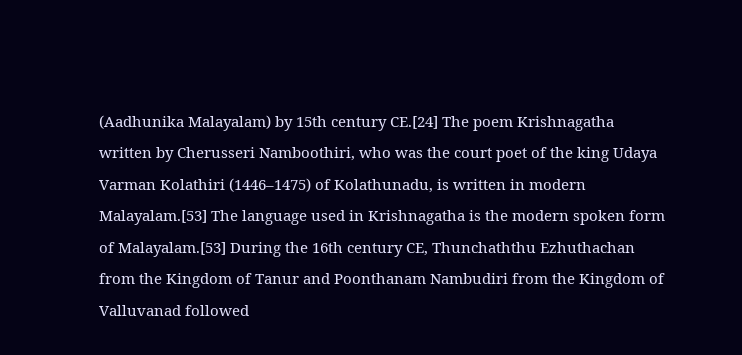(Aadhunika Malayalam) by 15th century CE.[24] The poem Krishnagatha written by Cherusseri Namboothiri, who was the court poet of the king Udaya Varman Kolathiri (1446–1475) of Kolathunadu, is written in modern Malayalam.[53] The language used in Krishnagatha is the modern spoken form of Malayalam.[53] During the 16th century CE, Thunchaththu Ezhuthachan from the Kingdom of Tanur and Poonthanam Nambudiri from the Kingdom of Valluvanad followed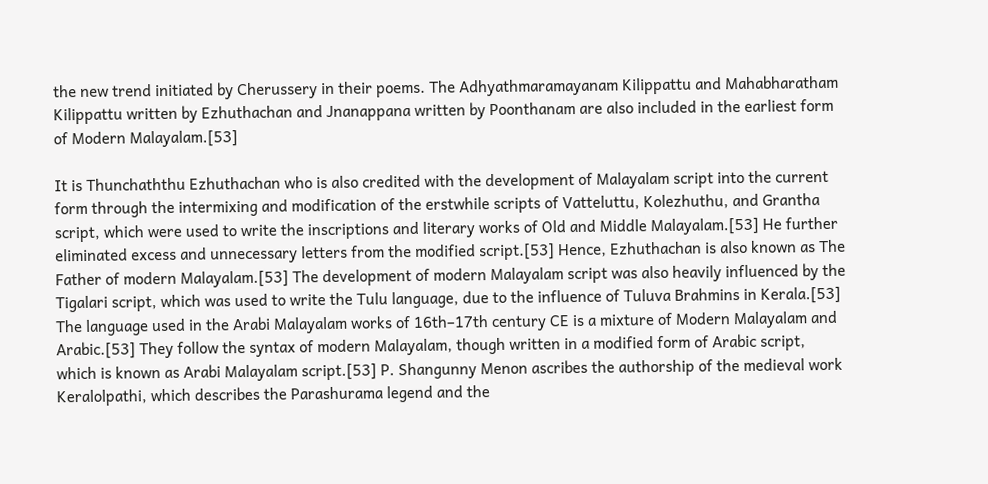the new trend initiated by Cherussery in their poems. The Adhyathmaramayanam Kilippattu and Mahabharatham Kilippattu written by Ezhuthachan and Jnanappana written by Poonthanam are also included in the earliest form of Modern Malayalam.[53]

It is Thunchaththu Ezhuthachan who is also credited with the development of Malayalam script into the current form through the intermixing and modification of the erstwhile scripts of Vatteluttu, Kolezhuthu, and Grantha script, which were used to write the inscriptions and literary works of Old and Middle Malayalam.[53] He further eliminated excess and unnecessary letters from the modified script.[53] Hence, Ezhuthachan is also known as The Father of modern Malayalam.[53] The development of modern Malayalam script was also heavily influenced by the Tigalari script, which was used to write the Tulu language, due to the influence of Tuluva Brahmins in Kerala.[53] The language used in the Arabi Malayalam works of 16th–17th century CE is a mixture of Modern Malayalam and Arabic.[53] They follow the syntax of modern Malayalam, though written in a modified form of Arabic script, which is known as Arabi Malayalam script.[53] P. Shangunny Menon ascribes the authorship of the medieval work Keralolpathi, which describes the Parashurama legend and the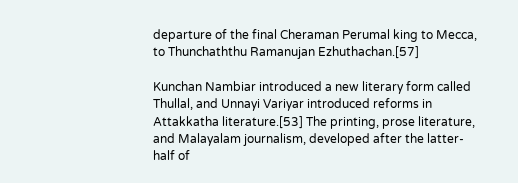departure of the final Cheraman Perumal king to Mecca, to Thunchaththu Ramanujan Ezhuthachan.[57]

Kunchan Nambiar introduced a new literary form called Thullal, and Unnayi Variyar introduced reforms in Attakkatha literature.[53] The printing, prose literature, and Malayalam journalism, developed after the latter-half of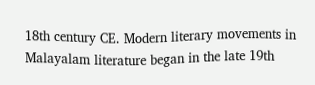18th century CE. Modern literary movements in Malayalam literature began in the late 19th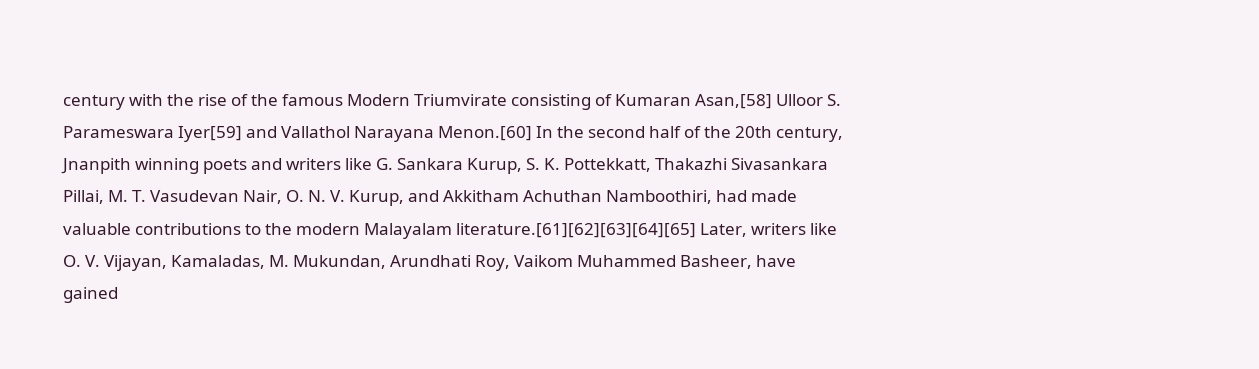century with the rise of the famous Modern Triumvirate consisting of Kumaran Asan,[58] Ulloor S. Parameswara Iyer[59] and Vallathol Narayana Menon.[60] In the second half of the 20th century, Jnanpith winning poets and writers like G. Sankara Kurup, S. K. Pottekkatt, Thakazhi Sivasankara Pillai, M. T. Vasudevan Nair, O. N. V. Kurup, and Akkitham Achuthan Namboothiri, had made valuable contributions to the modern Malayalam literature.[61][62][63][64][65] Later, writers like O. V. Vijayan, Kamaladas, M. Mukundan, Arundhati Roy, Vaikom Muhammed Basheer, have gained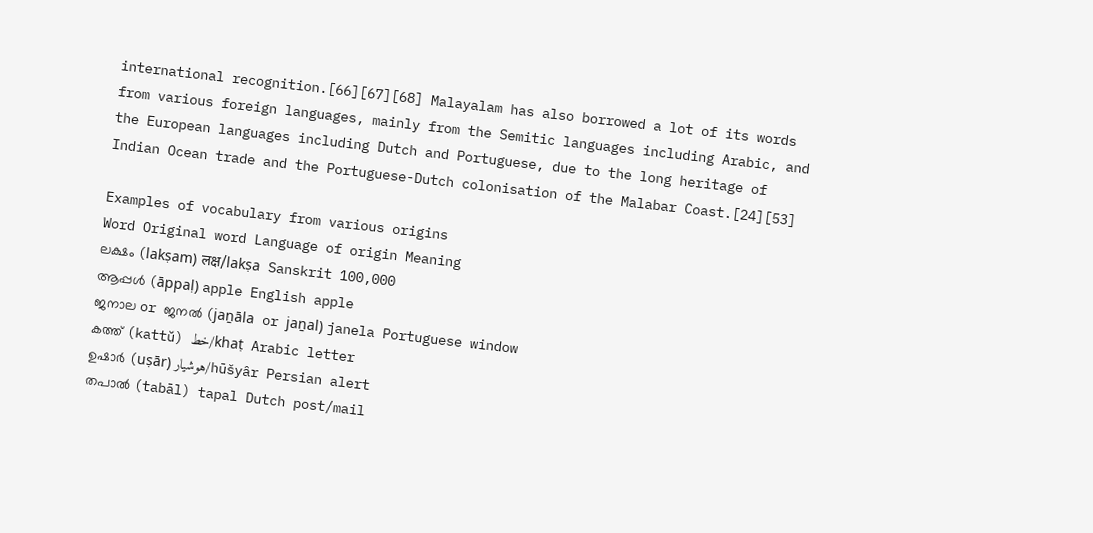international recognition.[66][67][68] Malayalam has also borrowed a lot of its words from various foreign languages, mainly from the Semitic languages including Arabic, and the European languages including Dutch and Portuguese, due to the long heritage of Indian Ocean trade and the Portuguese-Dutch colonisation of the Malabar Coast.[24][53]

Examples of vocabulary from various origins
Word Original word Language of origin Meaning
ലക്ഷം (lakṣam) लक्ष/lakṣa Sanskrit 100,000
ആപ്പൾ (āppaḷ) apple English apple
ജനാല or ജനൽ (jaṉāla or jaṉal) janela Portuguese window
കത്ത് (kattŭ) خط/khaṭ Arabic letter
ഉഷാര്‍ (uṣār) هوشیار/hūšyâr Persian alert
തപാല്‍ (tabāl) tapal Dutch post/mail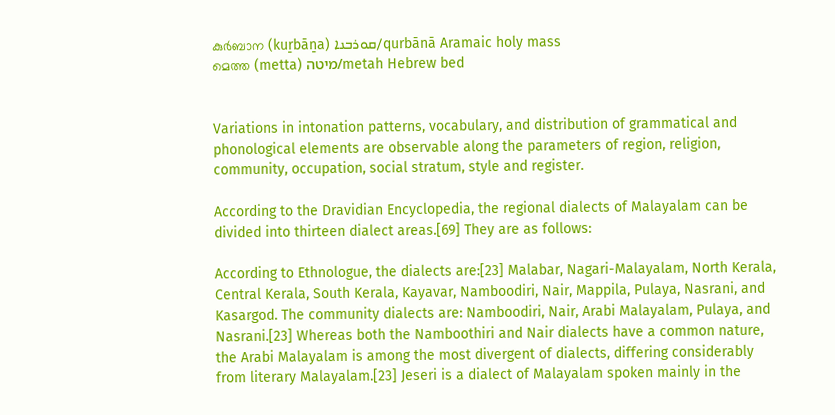കുര്‍ബാന (kur̠bān̠a) ܩܘܪܒܢܐ/qurbānā Aramaic holy mass
മെത്ത (metta) מיטה/metah Hebrew bed


Variations in intonation patterns, vocabulary, and distribution of grammatical and phonological elements are observable along the parameters of region, religion, community, occupation, social stratum, style and register.

According to the Dravidian Encyclopedia, the regional dialects of Malayalam can be divided into thirteen dialect areas.[69] They are as follows:

According to Ethnologue, the dialects are:[23] Malabar, Nagari-Malayalam, North Kerala, Central Kerala, South Kerala, Kayavar, Namboodiri, Nair, Mappila, Pulaya, Nasrani, and Kasargod. The community dialects are: Namboodiri, Nair, Arabi Malayalam, Pulaya, and Nasrani.[23] Whereas both the Namboothiri and Nair dialects have a common nature, the Arabi Malayalam is among the most divergent of dialects, differing considerably from literary Malayalam.[23] Jeseri is a dialect of Malayalam spoken mainly in the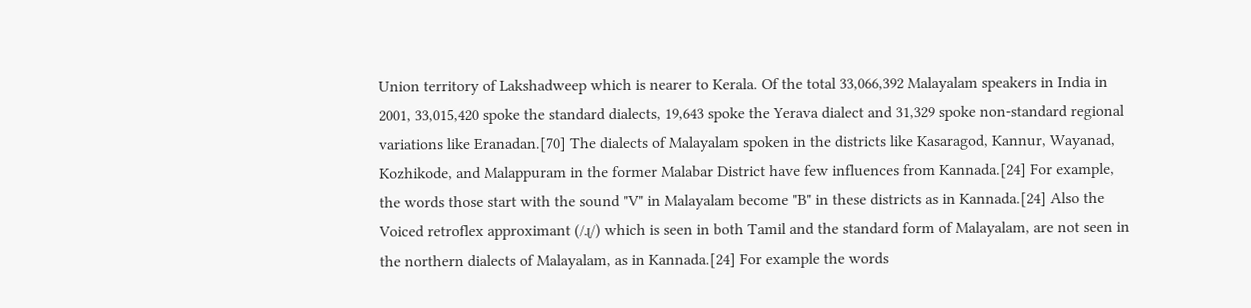Union territory of Lakshadweep which is nearer to Kerala. Of the total 33,066,392 Malayalam speakers in India in 2001, 33,015,420 spoke the standard dialects, 19,643 spoke the Yerava dialect and 31,329 spoke non-standard regional variations like Eranadan.[70] The dialects of Malayalam spoken in the districts like Kasaragod, Kannur, Wayanad, Kozhikode, and Malappuram in the former Malabar District have few influences from Kannada.[24] For example, the words those start with the sound "V" in Malayalam become "B" in these districts as in Kannada.[24] Also the Voiced retroflex approximant (/ɻ/) which is seen in both Tamil and the standard form of Malayalam, are not seen in the northern dialects of Malayalam, as in Kannada.[24] For example the words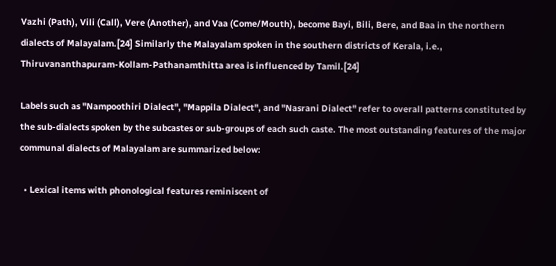Vazhi (Path), Vili (Call), Vere (Another), and Vaa (Come/Mouth), become Bayi, Bili, Bere, and Baa in the northern dialects of Malayalam.[24] Similarly the Malayalam spoken in the southern districts of Kerala, i.e., Thiruvananthapuram-Kollam-Pathanamthitta area is influenced by Tamil.[24]

Labels such as "Nampoothiri Dialect", "Mappila Dialect", and "Nasrani Dialect" refer to overall patterns constituted by the sub-dialects spoken by the subcastes or sub-groups of each such caste. The most outstanding features of the major communal dialects of Malayalam are summarized below:

  • Lexical items with phonological features reminiscent of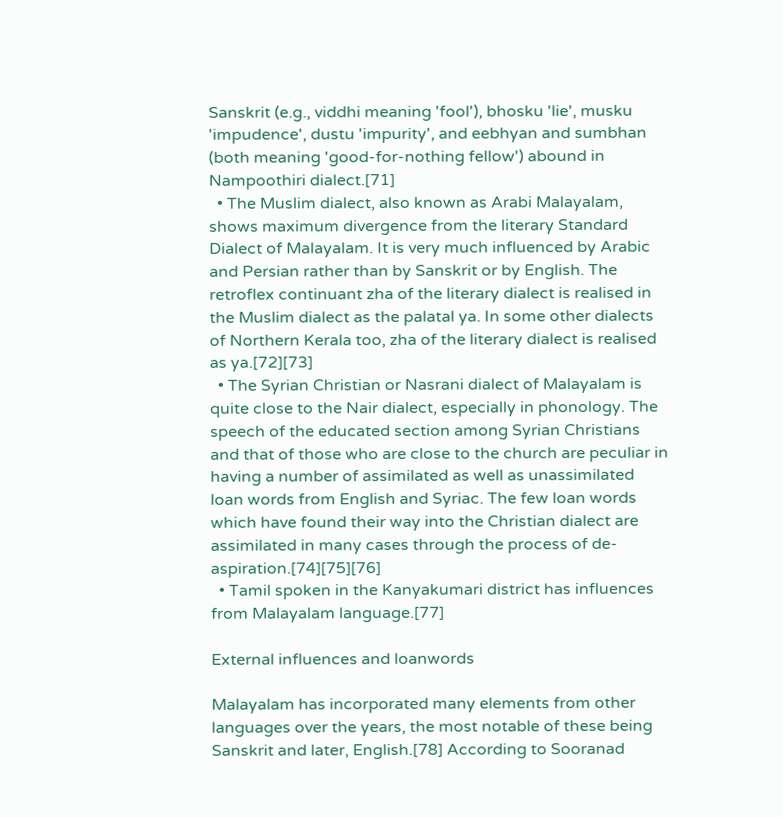Sanskrit (e.g., viddhi meaning 'fool'), bhosku 'lie', musku 'impudence', dustu 'impurity', and eebhyan and sumbhan (both meaning 'good-for-nothing fellow') abound in Nampoothiri dialect.[71]
  • The Muslim dialect, also known as Arabi Malayalam, shows maximum divergence from the literary Standard Dialect of Malayalam. It is very much influenced by Arabic and Persian rather than by Sanskrit or by English. The retroflex continuant zha of the literary dialect is realised in the Muslim dialect as the palatal ya. In some other dialects of Northern Kerala too, zha of the literary dialect is realised as ya.[72][73]
  • The Syrian Christian or Nasrani dialect of Malayalam is quite close to the Nair dialect, especially in phonology. The speech of the educated section among Syrian Christians and that of those who are close to the church are peculiar in having a number of assimilated as well as unassimilated loan words from English and Syriac. The few loan words which have found their way into the Christian dialect are assimilated in many cases through the process of de-aspiration.[74][75][76]
  • Tamil spoken in the Kanyakumari district has influences from Malayalam language.[77]

External influences and loanwords

Malayalam has incorporated many elements from other languages over the years, the most notable of these being Sanskrit and later, English.[78] According to Sooranad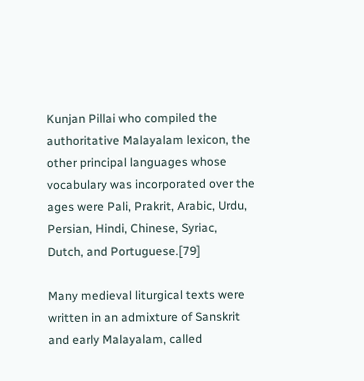Kunjan Pillai who compiled the authoritative Malayalam lexicon, the other principal languages whose vocabulary was incorporated over the ages were Pali, Prakrit, Arabic, Urdu, Persian, Hindi, Chinese, Syriac, Dutch, and Portuguese.[79]

Many medieval liturgical texts were written in an admixture of Sanskrit and early Malayalam, called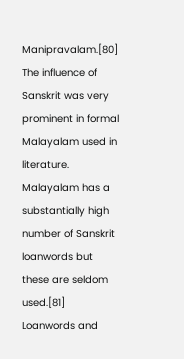Manipravalam.[80] The influence of Sanskrit was very prominent in formal Malayalam used in literature. Malayalam has a substantially high number of Sanskrit loanwords but these are seldom used.[81] Loanwords and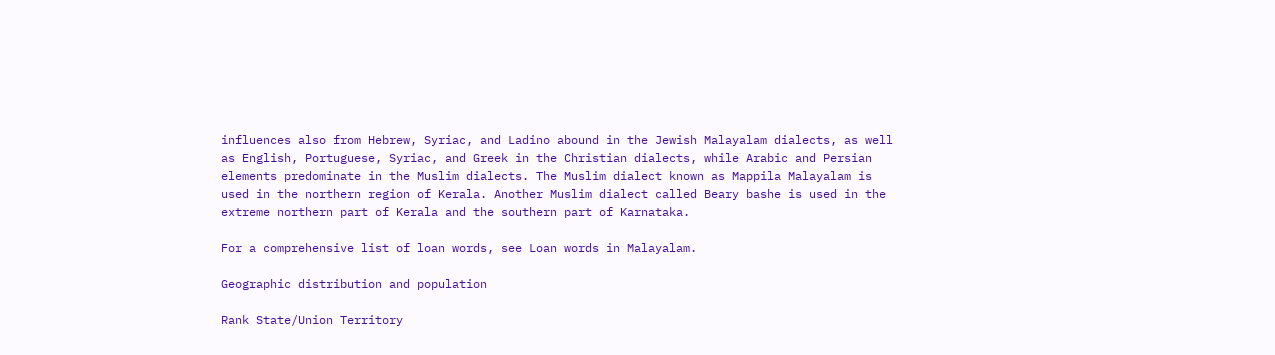influences also from Hebrew, Syriac, and Ladino abound in the Jewish Malayalam dialects, as well as English, Portuguese, Syriac, and Greek in the Christian dialects, while Arabic and Persian elements predominate in the Muslim dialects. The Muslim dialect known as Mappila Malayalam is used in the northern region of Kerala. Another Muslim dialect called Beary bashe is used in the extreme northern part of Kerala and the southern part of Karnataka.

For a comprehensive list of loan words, see Loan words in Malayalam.

Geographic distribution and population

Rank State/Union Territory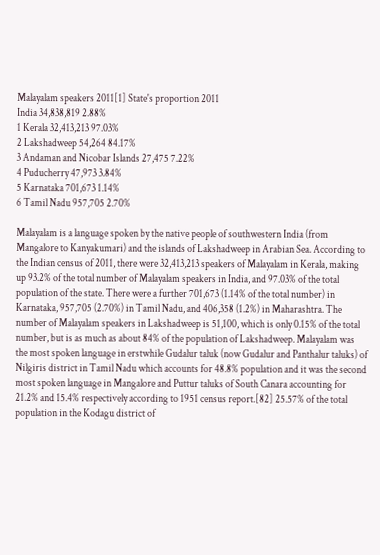Malayalam speakers 2011[1] State's proportion 2011
India 34,838,819 2.88%
1 Kerala 32,413,213 97.03%
2 Lakshadweep 54,264 84.17%
3 Andaman and Nicobar Islands 27,475 7.22%
4 Puducherry 47,973 3.84%
5 Karnataka 701,673 1.14%
6 Tamil Nadu 957,705 2.70%

Malayalam is a language spoken by the native people of southwestern India (from Mangalore to Kanyakumari) and the islands of Lakshadweep in Arabian Sea. According to the Indian census of 2011, there were 32,413,213 speakers of Malayalam in Kerala, making up 93.2% of the total number of Malayalam speakers in India, and 97.03% of the total population of the state. There were a further 701,673 (1.14% of the total number) in Karnataka, 957,705 (2.70%) in Tamil Nadu, and 406,358 (1.2%) in Maharashtra. The number of Malayalam speakers in Lakshadweep is 51,100, which is only 0.15% of the total number, but is as much as about 84% of the population of Lakshadweep. Malayalam was the most spoken language in erstwhile Gudalur taluk (now Gudalur and Panthalur taluks) of Nilgiris district in Tamil Nadu which accounts for 48.8% population and it was the second most spoken language in Mangalore and Puttur taluks of South Canara accounting for 21.2% and 15.4% respectively according to 1951 census report.[82] 25.57% of the total population in the Kodagu district of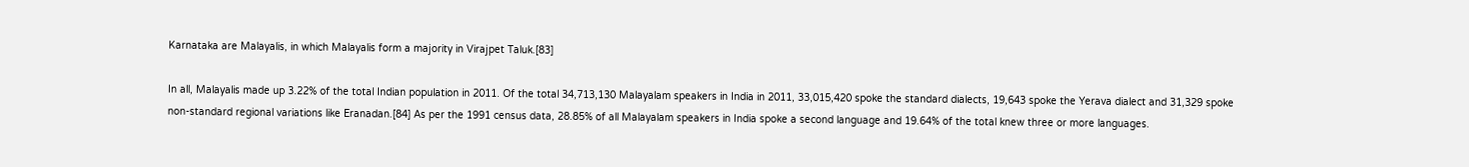Karnataka are Malayalis, in which Malayalis form a majority in Virajpet Taluk.[83]

In all, Malayalis made up 3.22% of the total Indian population in 2011. Of the total 34,713,130 Malayalam speakers in India in 2011, 33,015,420 spoke the standard dialects, 19,643 spoke the Yerava dialect and 31,329 spoke non-standard regional variations like Eranadan.[84] As per the 1991 census data, 28.85% of all Malayalam speakers in India spoke a second language and 19.64% of the total knew three or more languages.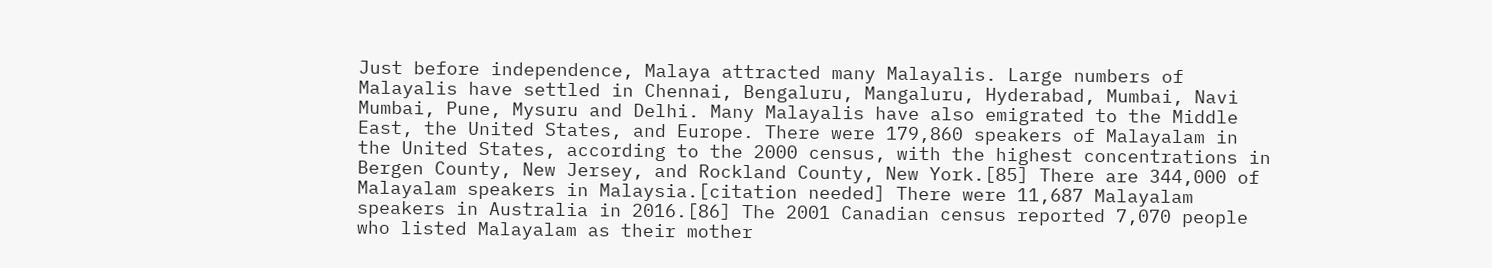Just before independence, Malaya attracted many Malayalis. Large numbers of Malayalis have settled in Chennai, Bengaluru, Mangaluru, Hyderabad, Mumbai, Navi Mumbai, Pune, Mysuru and Delhi. Many Malayalis have also emigrated to the Middle East, the United States, and Europe. There were 179,860 speakers of Malayalam in the United States, according to the 2000 census, with the highest concentrations in Bergen County, New Jersey, and Rockland County, New York.[85] There are 344,000 of Malayalam speakers in Malaysia.[citation needed] There were 11,687 Malayalam speakers in Australia in 2016.[86] The 2001 Canadian census reported 7,070 people who listed Malayalam as their mother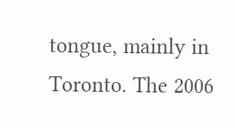tongue, mainly in Toronto. The 2006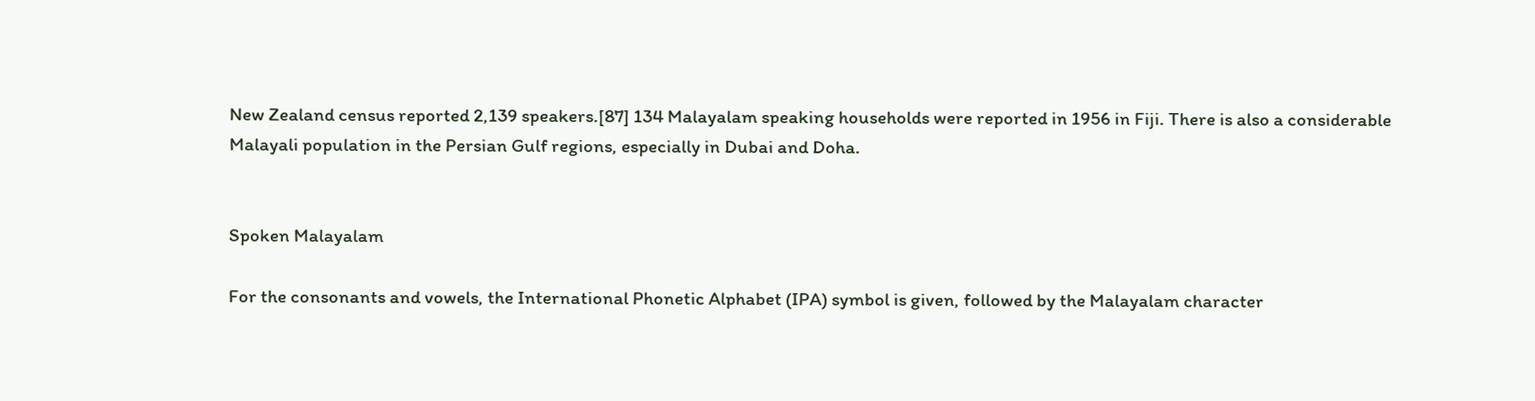New Zealand census reported 2,139 speakers.[87] 134 Malayalam speaking households were reported in 1956 in Fiji. There is also a considerable Malayali population in the Persian Gulf regions, especially in Dubai and Doha.


Spoken Malayalam

For the consonants and vowels, the International Phonetic Alphabet (IPA) symbol is given, followed by the Malayalam character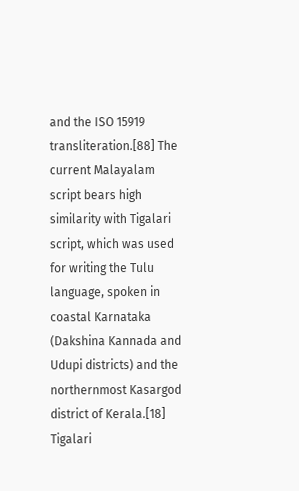and the ISO 15919 transliteration.[88] The current Malayalam script bears high similarity with Tigalari script, which was used for writing the Tulu language, spoken in coastal Karnataka (Dakshina Kannada and Udupi districts) and the northernmost Kasargod district of Kerala.[18] Tigalari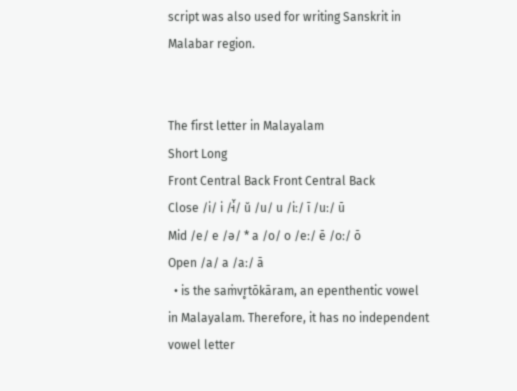script was also used for writing Sanskrit in Malabar region.


The first letter in Malayalam
Short Long
Front Central Back Front Central Back
Close /i/ i /ɨ̆/ ŭ /u/ u /iː/ ī /uː/ ū
Mid /e/ e /ə/ * a /o/ o /eː/ ē /oː/ ō
Open /a/ a /aː/ ā
  • is the saṁvr̥tōkāram, an epenthentic vowel in Malayalam. Therefore, it has no independent vowel letter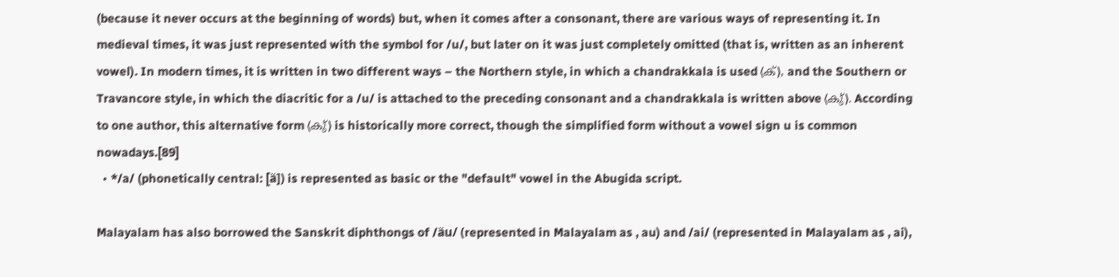(because it never occurs at the beginning of words) but, when it comes after a consonant, there are various ways of representing it. In medieval times, it was just represented with the symbol for /u/, but later on it was just completely omitted (that is, written as an inherent vowel). In modern times, it is written in two different ways – the Northern style, in which a chandrakkala is used ⟨ക്⟩, and the Southern or Travancore style, in which the diacritic for a /u/ is attached to the preceding consonant and a chandrakkala is written above ⟨കു്⟩. According to one author, this alternative form ⟨കു്⟩ is historically more correct, though the simplified form without a vowel sign u is common nowadays.[89]
  • */a/ (phonetically central: [ä]) is represented as basic or the "default" vowel in the Abugida script.

Malayalam has also borrowed the Sanskrit diphthongs of /äu/ (represented in Malayalam as , au) and /ai/ (represented in Malayalam as , ai),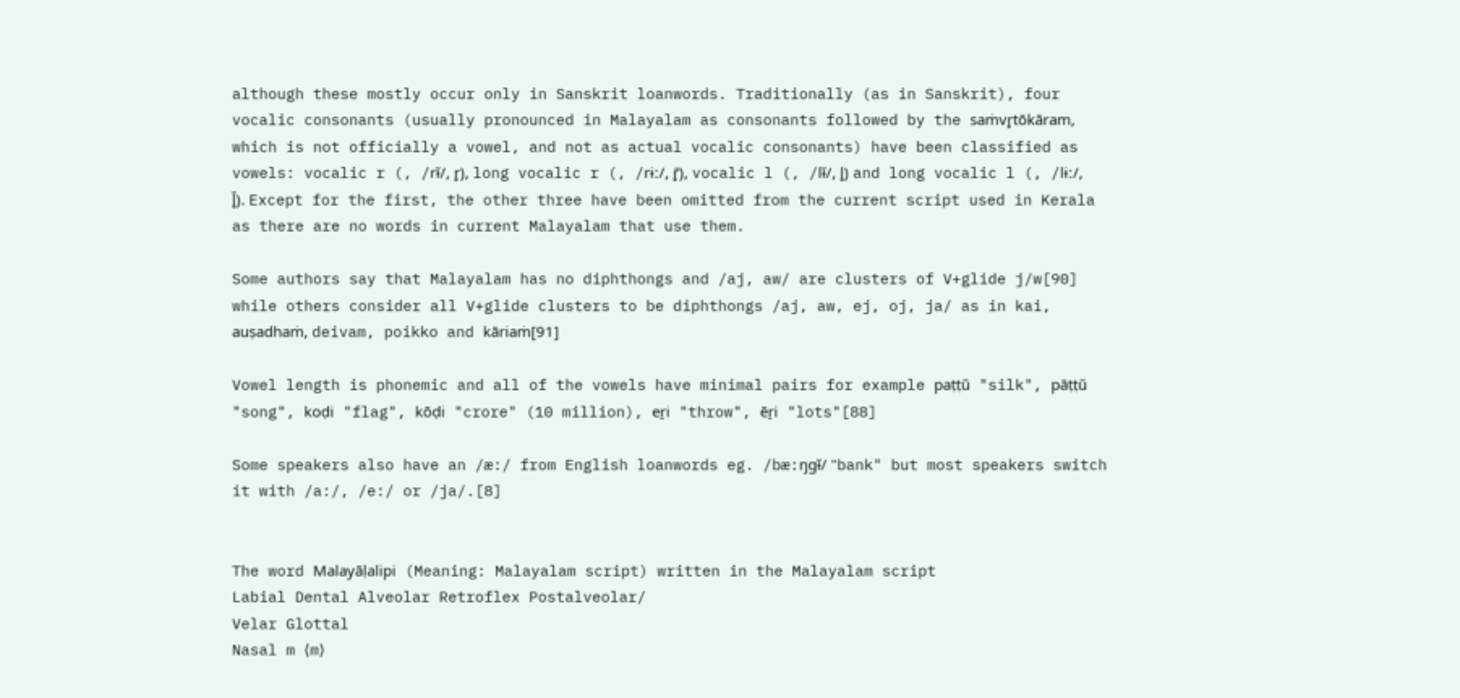although these mostly occur only in Sanskrit loanwords. Traditionally (as in Sanskrit), four vocalic consonants (usually pronounced in Malayalam as consonants followed by the saṁvr̥tōkāram, which is not officially a vowel, and not as actual vocalic consonants) have been classified as vowels: vocalic r (, /rɨ̆/, r̥), long vocalic r (, /rɨː/, r̥̄), vocalic l (, /lɨ̆/, l̥) and long vocalic l (, /lɨː/, l̥̄). Except for the first, the other three have been omitted from the current script used in Kerala as there are no words in current Malayalam that use them.

Some authors say that Malayalam has no diphthongs and /aj, aw/ are clusters of V+glide j/w[90] while others consider all V+glide clusters to be diphthongs /aj, aw, ej, oj, ja/ as in kai, auṣadhaṁ, deivam, poikko and kāriaṁ[91]

Vowel length is phonemic and all of the vowels have minimal pairs for example paṭṭŭ "silk", pāṭṭŭ "song", koḍi "flag", kōḍi "crore" (10 million), er̠i "throw", ēr̠i "lots"[88]

Some speakers also have an /æ:/ from English loanwords eg. /bæ:ŋgɨ̆/ "bank" but most speakers switch it with /a:/, /e:/ or /ja/.[8]


The word Malayāḷalipi (Meaning: Malayalam script) written in the Malayalam script
Labial Dental Alveolar Retroflex Postalveolar/
Velar Glottal
Nasal m ⟨m⟩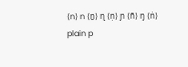⟨n⟩ n ⟨ṉ⟩ ɳ ⟨ṇ⟩ ɲ ⟨ñ⟩ ŋ ⟨ṅ⟩
plain p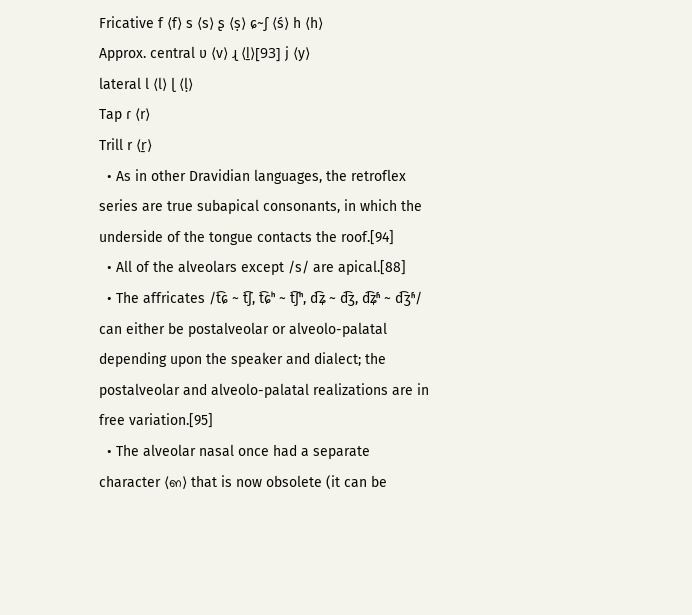Fricative f ⟨f⟩ s ⟨s⟩ ʂ ⟨ṣ⟩ ɕ~ʃ ⟨ś⟩ h ⟨h⟩
Approx. central ʋ ⟨v⟩ ɻ ⟨ḻ⟩[93] j ⟨y⟩
lateral l ⟨l⟩ ɭ ⟨ḷ⟩
Tap ɾ ⟨r⟩
Trill r ⟨ṟ⟩
  • As in other Dravidian languages, the retroflex series are true subapical consonants, in which the underside of the tongue contacts the roof.[94]
  • All of the alveolars except /s/ are apical.[88]
  • The affricates /t͡ɕ ~ t͡ʃ, t͡ɕʰ ~ t͡ʃʰ, d͡ʑ ~ d͡ʒ, d͡ʑʱ ~ d͡ʒʱ/ can either be postalveolar or alveolo-palatal depending upon the speaker and dialect; the postalveolar and alveolo-palatal realizations are in free variation.[95]
  • The alveolar nasal once had a separate character ⟨ഩ⟩ that is now obsolete (it can be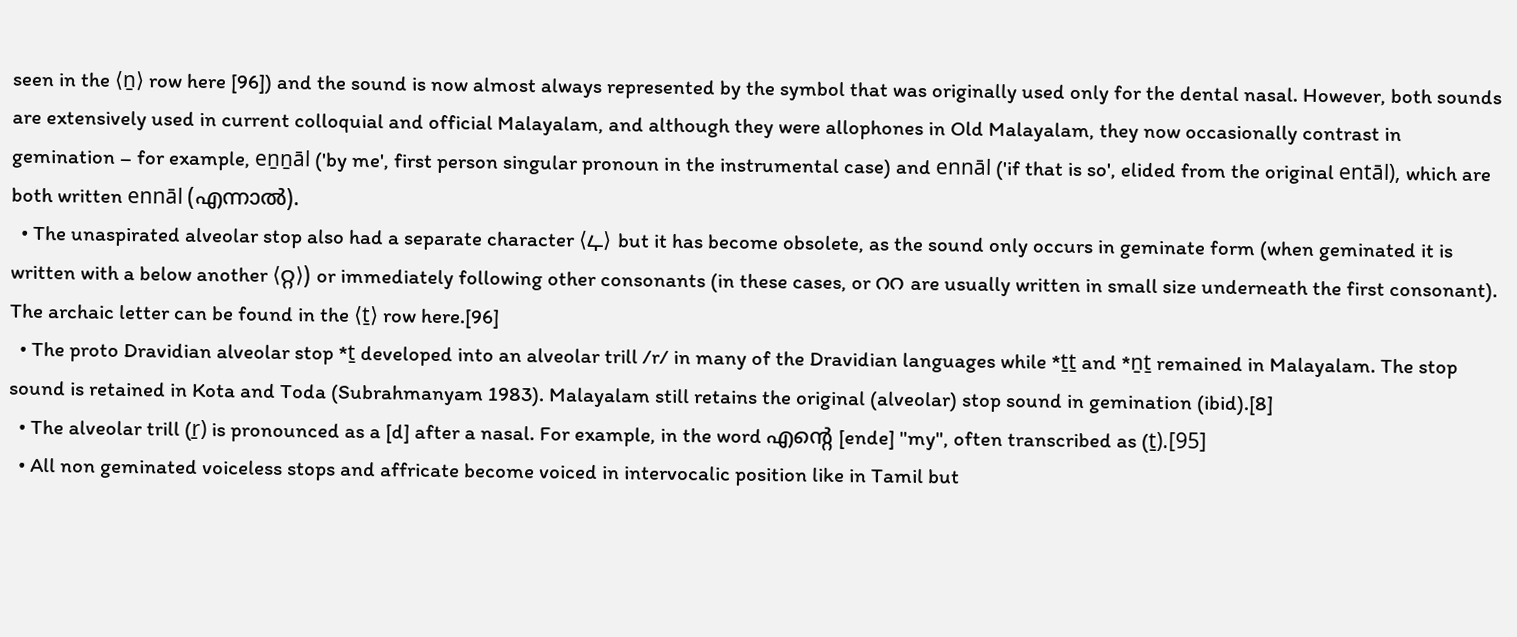seen in the ⟨ṉ⟩ row here [96]) and the sound is now almost always represented by the symbol that was originally used only for the dental nasal. However, both sounds are extensively used in current colloquial and official Malayalam, and although they were allophones in Old Malayalam, they now occasionally contrast in gemination – for example, eṉṉāl ('by me', first person singular pronoun in the instrumental case) and ennāl ('if that is so', elided from the original entāl), which are both written ennāl (എന്നാൽ).
  • The unaspirated alveolar stop also had a separate character ⟨ഺ⟩ but it has become obsolete, as the sound only occurs in geminate form (when geminated it is written with a below another ⟨റ്റ⟩) or immediately following other consonants (in these cases, or ററ are usually written in small size underneath the first consonant). The archaic letter can be found in the ⟨ṯ⟩ row here.[96]
  • The proto Dravidian alveolar stop *ṯ developed into an alveolar trill /r/ in many of the Dravidian languages while *ṯṯ and *ṉṯ remained in Malayalam. The stop sound is retained in Kota and Toda (Subrahmanyam 1983). Malayalam still retains the original (alveolar) stop sound in gemination (ibid).[8]
  • The alveolar trill (ṟ) is pronounced as a [d] after a nasal. For example, in the word എന്റെ [ende] "my", often transcribed as (ṯ).[95]
  • All non geminated voiceless stops and affricate become voiced in intervocalic position like in Tamil but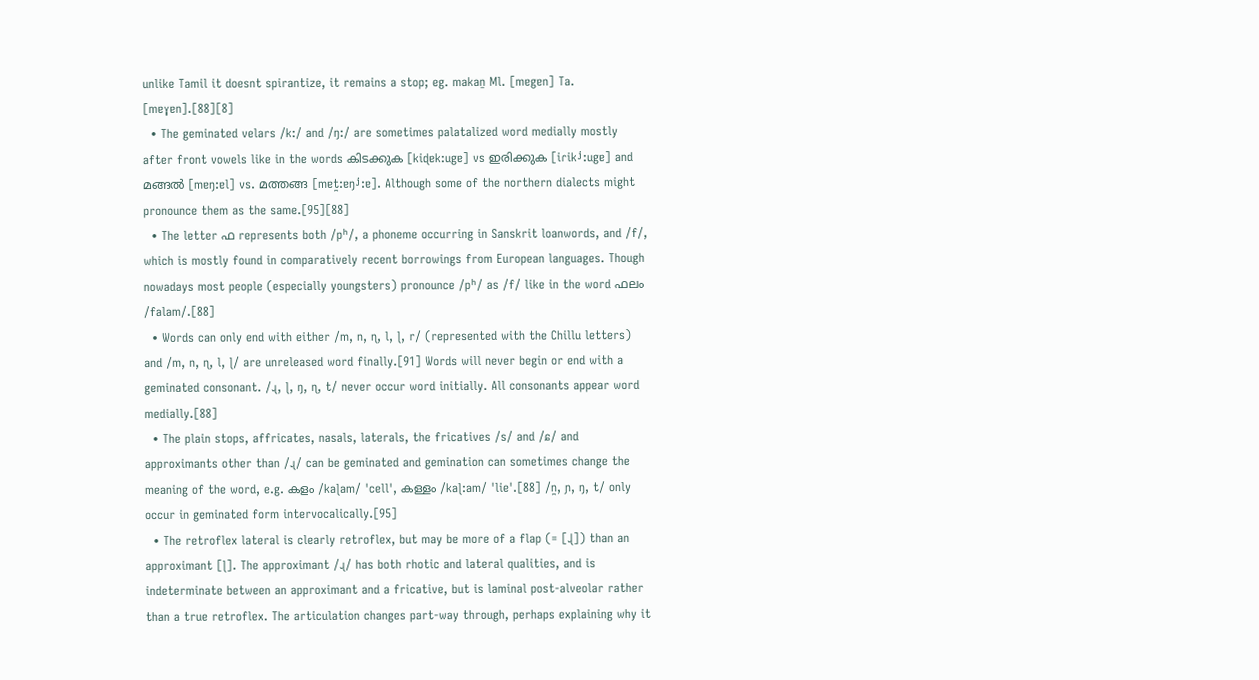unlike Tamil it doesnt spirantize, it remains a stop; eg. makaṉ Ml. [mɐgɐn] Ta. [mɐɣɐn].[88][8]
  • The geminated velars /k:/ and /ŋ:/ are sometimes palatalized word medially mostly after front vowels like in the words കിടക്കുക [kiɖɐk:ugɐ] vs ഇരിക്കുക [iɾikʲ:ugɐ] and മങ്ങൽ [mɐŋ:ɐl] vs. മത്തങ്ങ [mɐt̪:ɐŋʲ:ɐ]. Although some of the northern dialects might pronounce them as the same.[95][88]
  • The letter ഫ represents both /pʰ/, a phoneme occurring in Sanskrit loanwords, and /f/, which is mostly found in comparatively recent borrowings from European languages. Though nowadays most people (especially youngsters) pronounce /pʰ/ as /f/ like in the word ഫലം /falam/.[88]
  • Words can only end with either /m, n, ɳ, l, ɭ, r/ (represented with the Chillu letters) and /m, n, ɳ, l, ɭ/ are unreleased word finally.[91] Words will never begin or end with a geminated consonant. /ɻ, ɭ, ŋ, ɳ, t/ never occur word initially. All consonants appear word medially.[88]
  • The plain stops, affricates, nasals, laterals, the fricatives /s/ and /ɕ/ and approximants other than /ɻ/ can be geminated and gemination can sometimes change the meaning of the word, e.g. കളം /kaɭam/ 'cell', കള്ളം /kaɭ:am/ 'lie'.[88] /n̪, ɲ, ŋ, t/ only occur in geminated form intervocalically.[95]
  • The retroflex lateral is clearly retroflex, but may be more of a flap (= [ɺ̢]) than an approximant [ɭ]. The approximant /ɻ/ has both rhotic and lateral qualities, and is indeterminate between an approximant and a fricative, but is laminal post-alveolar rather than a true retroflex. The articulation changes part-way through, perhaps explaining why it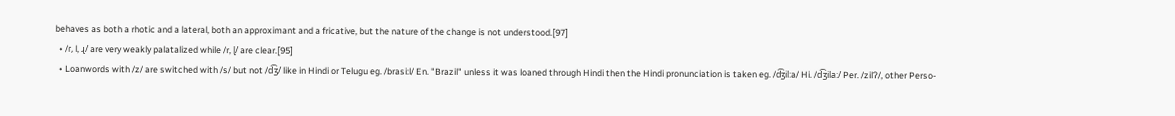behaves as both a rhotic and a lateral, both an approximant and a fricative, but the nature of the change is not understood.[97]
  • /ɾ, l, ɻ/ are very weakly palatalized while /r, ɭ/ are clear.[95]
  • Loanwords with /z/ are switched with /s/ but not /d͡ʒ/ like in Hindi or Telugu eg. /brasi:l/ En. "Brazil" unless it was loaned through Hindi then the Hindi pronunciation is taken eg. /d͡ʒil:a/ Hi. /d͡ʒila:/ Per. /zilʔ/, other Perso-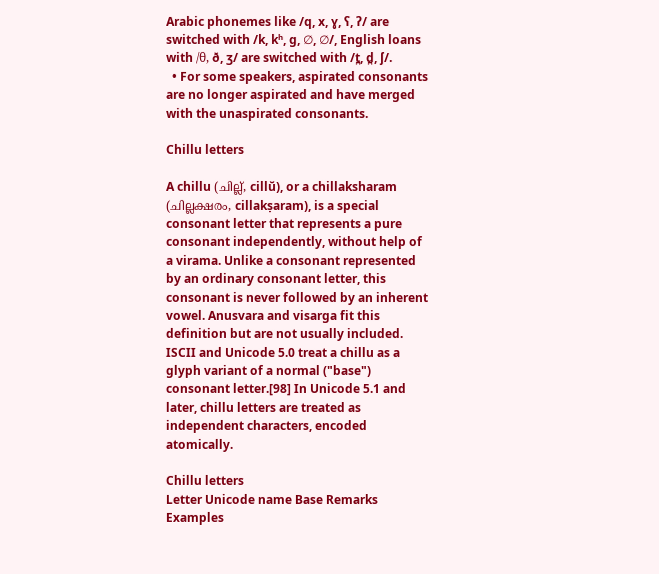Arabic phonemes like /q, x, ɣ, ʕ, ʔ/ are switched with /k, kʰ, g, ∅, ∅/, English loans with /θ, ð, ʒ/ are switched with /t̪, d̪, ʃ/.
  • For some speakers, aspirated consonants are no longer aspirated and have merged with the unaspirated consonants.

Chillu letters

A chillu (ചില്ല്, cillŭ), or a chillaksharam (ചില്ലക്ഷരം, cillakṣaram), is a special consonant letter that represents a pure consonant independently, without help of a virama. Unlike a consonant represented by an ordinary consonant letter, this consonant is never followed by an inherent vowel. Anusvara and visarga fit this definition but are not usually included. ISCII and Unicode 5.0 treat a chillu as a glyph variant of a normal ("base") consonant letter.[98] In Unicode 5.1 and later, chillu letters are treated as independent characters, encoded atomically.

Chillu letters
Letter Unicode name Base Remarks Examples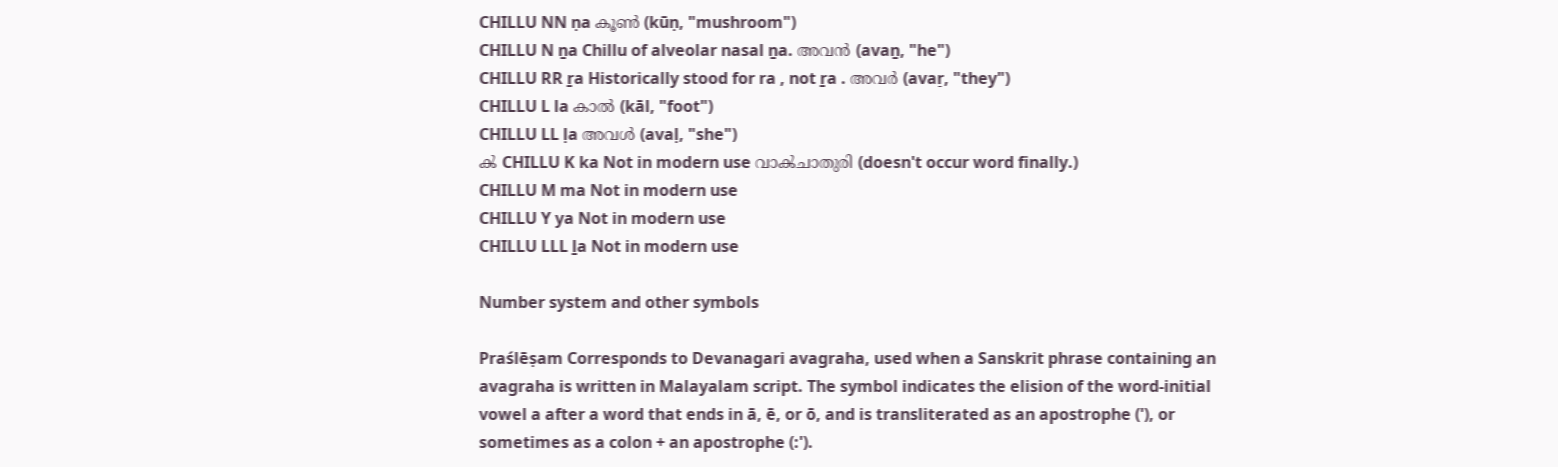CHILLU NN ṇa കൂൺ (kūṇ, "mushroom")
CHILLU N ṉa Chillu of alveolar nasal ṉa. അവൻ (avaṉ, "he")
CHILLU RR ṟa Historically stood for ra , not ṟa . അവർ (avar̠, "they")
CHILLU L la കാൽ (kāl, "foot")
CHILLU LL ḷa അവൾ (avaḷ, "she")
ൿ CHILLU K ka Not in modern use വാൿചാതുരി (doesn't occur word finally.)
CHILLU M ma Not in modern use
CHILLU Y ya Not in modern use
CHILLU LLL ḻa Not in modern use

Number system and other symbols

Praślēṣam Corresponds to Devanagari avagraha, used when a Sanskrit phrase containing an avagraha is written in Malayalam script. The symbol indicates the elision of the word-initial vowel a after a word that ends in ā, ē, or ō, and is transliterated as an apostrophe ('), or sometimes as a colon + an apostrophe (:').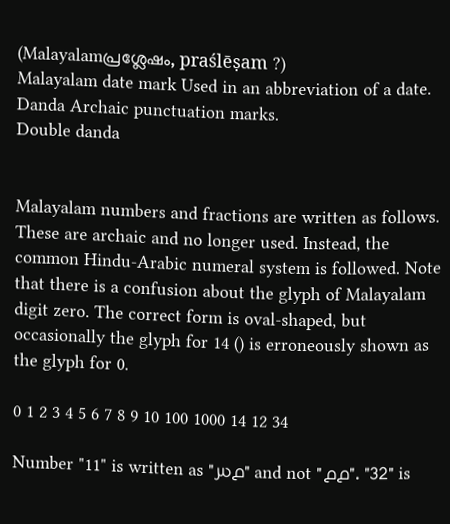(Malayalamപ്രശ്ലേഷം, praślēṣam ?)
Malayalam date mark Used in an abbreviation of a date.
Danda Archaic punctuation marks.
Double danda


Malayalam numbers and fractions are written as follows. These are archaic and no longer used. Instead, the common Hindu-Arabic numeral system is followed. Note that there is a confusion about the glyph of Malayalam digit zero. The correct form is oval-shaped, but occasionally the glyph for 14 () is erroneously shown as the glyph for 0.

0 1 2 3 4 5 6 7 8 9 10 100 1000 14 12 34

Number "11" is written as "൰൧" and not "൧൧". "32" is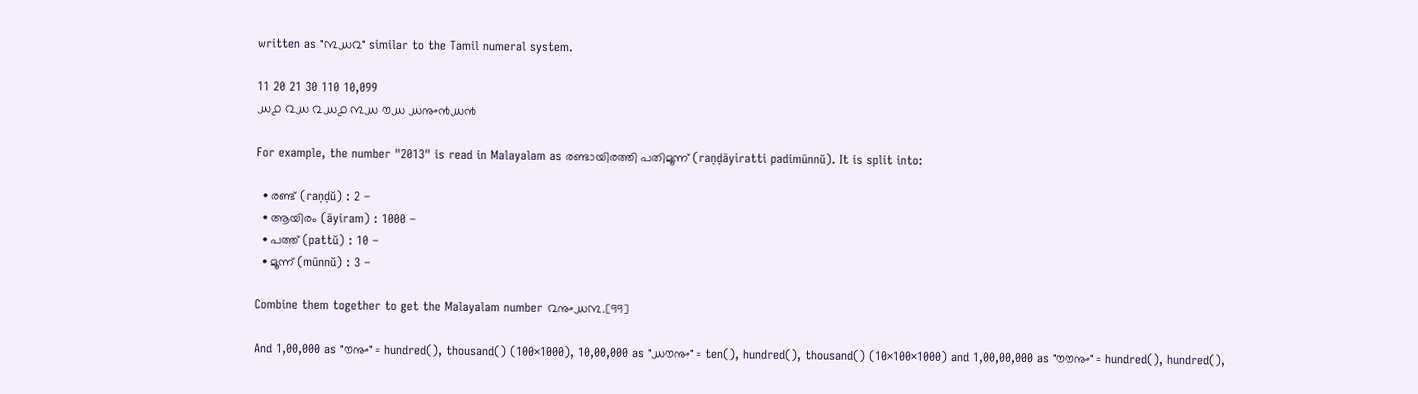written as "൩൰൨" similar to the Tamil numeral system.

11 20 21 30 110 10,099
൰൧ ൨൰ ൨൰൧ ൩൰ ൱൰ ൰൲൯൰൯

For example, the number "2013" is read in Malayalam as രണ്ടായിരത്തി പതിമൂന്ന് (raṇḍāyiratti padimūnnŭ). It is split into:

  • രണ്ട് (raṇḍŭ) : 2 –
  • ആയിരം (āyiram) : 1000 –
  • പത്ത് (pattŭ) : 10 –
  • മൂന്ന് (mūnnŭ) : 3 –

Combine them together to get the Malayalam number ൨൲൰൩.[99]

And 1,00,000 as "൱൲" = hundred(), thousand() (100×1000), 10,00,000 as "൰൱൲" = ten(), hundred(), thousand() (10×100×1000) and 1,00,00,000 as "൱൱൲" = hundred(), hundred(),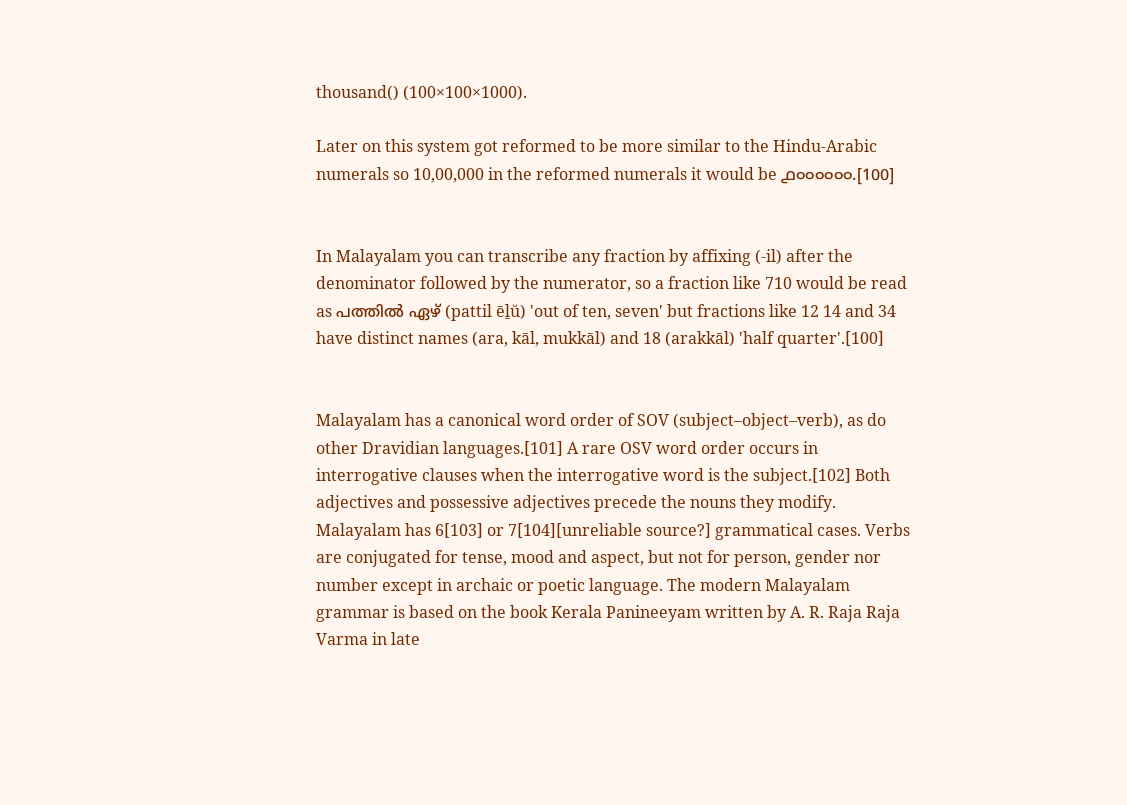thousand() (100×100×1000).

Later on this system got reformed to be more similar to the Hindu-Arabic numerals so 10,00,000 in the reformed numerals it would be ൧൦൦൦൦൦൦.[100]


In Malayalam you can transcribe any fraction by affixing (-il) after the denominator followed by the numerator, so a fraction like 710 would be read as പത്തിൽ ഏഴ് (pattil ēḻŭ) 'out of ten, seven' but fractions like 12 14 and 34 have distinct names (ara, kāl, mukkāl) and 18 (arakkāl) 'half quarter'.[100]


Malayalam has a canonical word order of SOV (subject–object–verb), as do other Dravidian languages.[101] A rare OSV word order occurs in interrogative clauses when the interrogative word is the subject.[102] Both adjectives and possessive adjectives precede the nouns they modify. Malayalam has 6[103] or 7[104][unreliable source?] grammatical cases. Verbs are conjugated for tense, mood and aspect, but not for person, gender nor number except in archaic or poetic language. The modern Malayalam grammar is based on the book Kerala Panineeyam written by A. R. Raja Raja Varma in late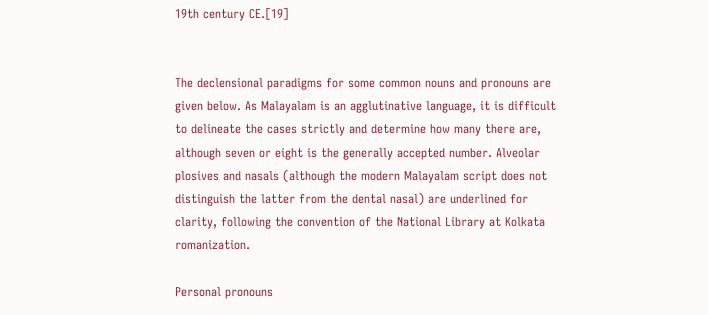19th century CE.[19]


The declensional paradigms for some common nouns and pronouns are given below. As Malayalam is an agglutinative language, it is difficult to delineate the cases strictly and determine how many there are, although seven or eight is the generally accepted number. Alveolar plosives and nasals (although the modern Malayalam script does not distinguish the latter from the dental nasal) are underlined for clarity, following the convention of the National Library at Kolkata romanization.

Personal pronouns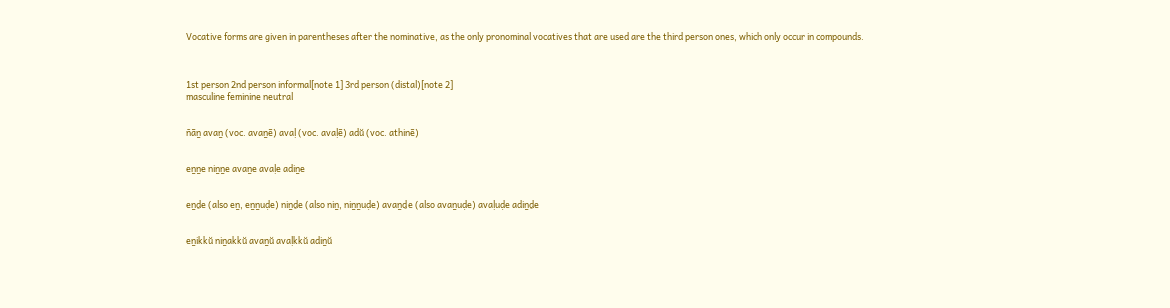Vocative forms are given in parentheses after the nominative, as the only pronominal vocatives that are used are the third person ones, which only occur in compounds.



1st person 2nd person informal[note 1] 3rd person (distal)[note 2]
masculine feminine neutral


ñāṉ avaṉ (voc. avaṉē) avaḷ (voc. avaḷē) adŭ (voc. athinē)


eṉṉe niṉṉe avaṉe avaḷe adiṉe


eṉd̠e (also eṉ, eṉṉuḍe) niṉd̠e (also niṉ, niṉṉuḍe) avaṉd̠e (also avaṉuḍe) avaḷuḍe adiṉd̠e


eṉikkŭ niṉakkŭ avaṉŭ avaḷkkŭ adiṉŭ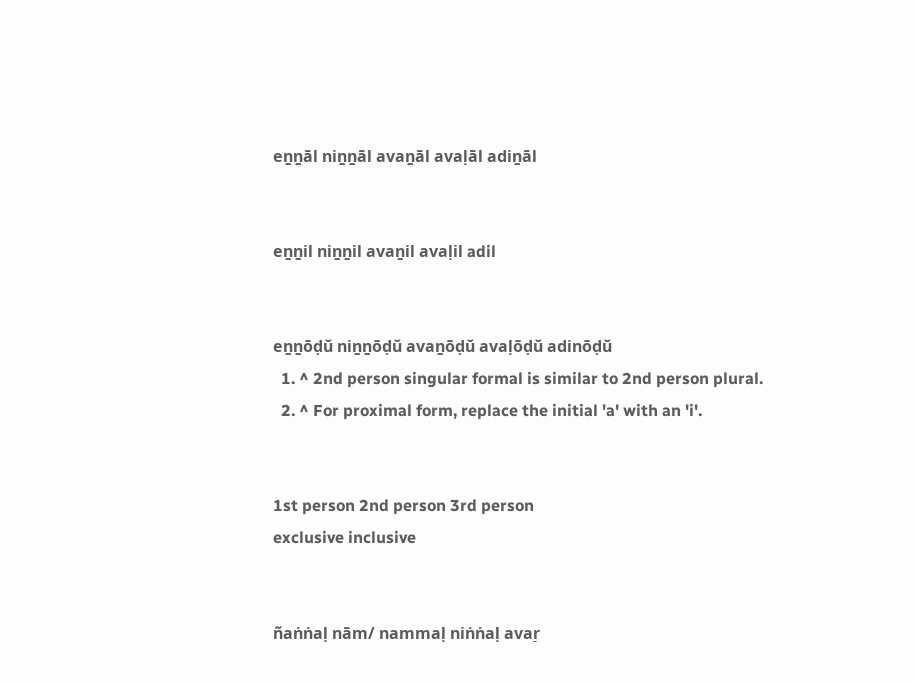eṉṉāl niṉṉāl avaṉāl avaḷāl adiṉāl


eṉṉil niṉṉil avaṉil avaḷil adil


eṉṉōḍŭ niṉṉōḍŭ avaṉōḍŭ avaḷōḍŭ adinōḍŭ
  1. ^ 2nd person singular formal is similar to 2nd person plural.
  2. ^ For proximal form, replace the initial 'a' with an 'i'.


1st person 2nd person 3rd person
exclusive inclusive


ñaṅṅaḷ nām/ nammaḷ niṅṅaḷ avar̠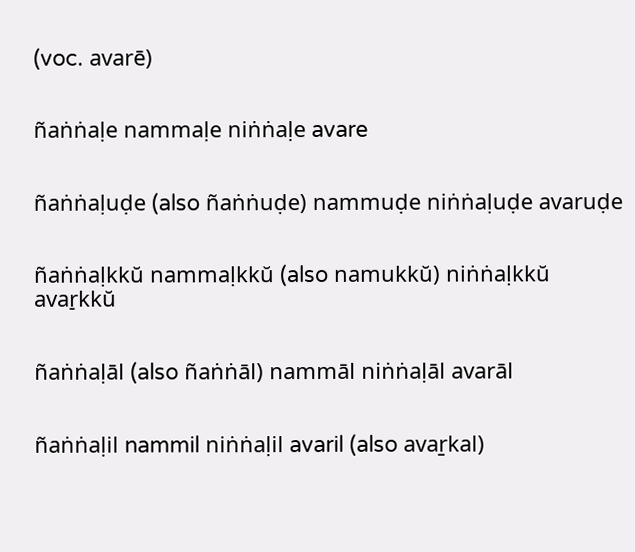(voc. avarē)


ñaṅṅaḷe nammaḷe niṅṅaḷe avare


ñaṅṅaḷuḍe (also ñaṅṅuḍe) nammuḍe niṅṅaḷuḍe avaruḍe


ñaṅṅaḷkkŭ nammaḷkkŭ (also namukkŭ) niṅṅaḷkkŭ avar̠kkŭ


ñaṅṅaḷāl (also ñaṅṅāl) nammāl niṅṅaḷāl avarāl


ñaṅṅaḷil nammil niṅṅaḷil avaril (also avaṟkal)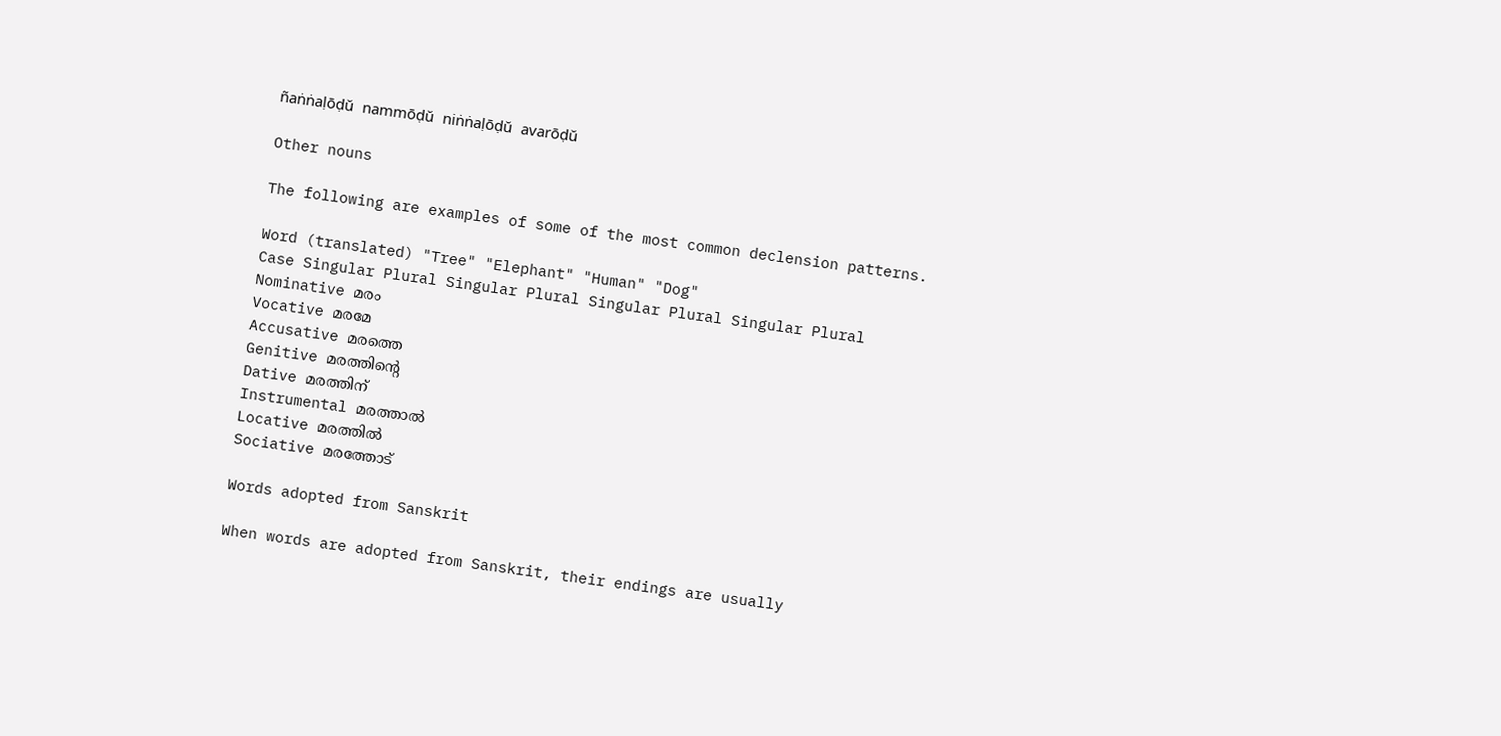ñaṅṅaḷōḍŭ nammōḍŭ niṅṅaḷōḍŭ avarōḍŭ

Other nouns

The following are examples of some of the most common declension patterns.

Word (translated) "Tree" "Elephant" "Human" "Dog"
Case Singular Plural Singular Plural Singular Plural Singular Plural
Nominative മരം
Vocative മരമേ
Accusative മരത്തെ
Genitive മരത്തിൻ്റെ
Dative മരത്തിന്
Instrumental മരത്താൽ
Locative മരത്തിൽ
Sociative മരത്തോട്

Words adopted from Sanskrit

When words are adopted from Sanskrit, their endings are usually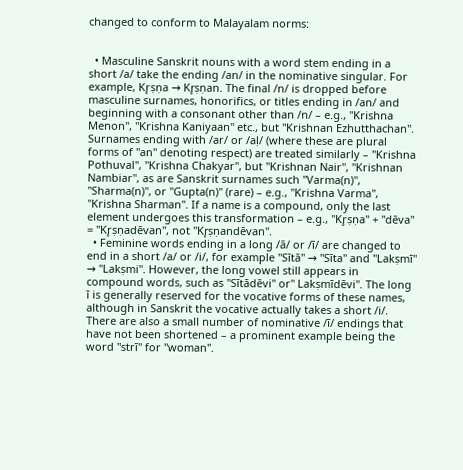changed to conform to Malayalam norms:


  • Masculine Sanskrit nouns with a word stem ending in a short /a/ take the ending /an/ in the nominative singular. For example, Kr̥ṣṇa → Kr̥ṣṇan. The final /n/ is dropped before masculine surnames, honorifics, or titles ending in /an/ and beginning with a consonant other than /n/ – e.g., "Krishna Menon", "Krishna Kaniyaan" etc., but "Krishnan Ezhutthachan". Surnames ending with /ar/ or /aḷ/ (where these are plural forms of "an" denoting respect) are treated similarly – "Krishna Pothuval", "Krishna Chakyar", but "Krishnan Nair", "Krishnan Nambiar", as are Sanskrit surnames such "Varma(n)", "Sharma(n)", or "Gupta(n)" (rare) – e.g., "Krishna Varma", "Krishna Sharman". If a name is a compound, only the last element undergoes this transformation – e.g., "Kr̥ṣṇa" + "dēva" = "Kr̥ṣṇadēvan", not "Kr̥ṣṇandēvan".
  • Feminine words ending in a long /ā/ or /ī/ are changed to end in a short /a/ or /i/, for example "Sītā" → "Sīta" and "Lakṣmī" → "Lakṣmi". However, the long vowel still appears in compound words, such as "Sītādēvi" or" Lakṣmīdēvi". The long ī is generally reserved for the vocative forms of these names, although in Sanskrit the vocative actually takes a short /i/. There are also a small number of nominative /ī/ endings that have not been shortened – a prominent example being the word "strī" for "woman".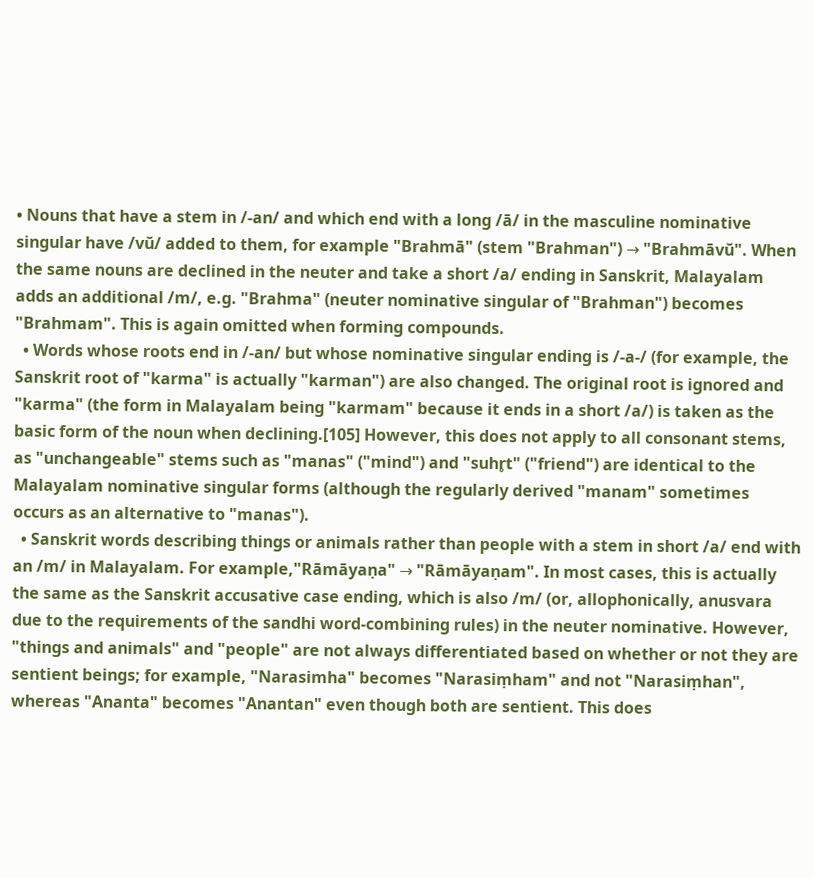• Nouns that have a stem in /-an/ and which end with a long /ā/ in the masculine nominative singular have /vŭ/ added to them, for example "Brahmā" (stem "Brahman") → "Brahmāvŭ". When the same nouns are declined in the neuter and take a short /a/ ending in Sanskrit, Malayalam adds an additional /m/, e.g. "Brahma" (neuter nominative singular of "Brahman") becomes "Brahmam". This is again omitted when forming compounds.
  • Words whose roots end in /-an/ but whose nominative singular ending is /-a-/ (for example, the Sanskrit root of "karma" is actually "karman") are also changed. The original root is ignored and "karma" (the form in Malayalam being "karmam" because it ends in a short /a/) is taken as the basic form of the noun when declining.[105] However, this does not apply to all consonant stems, as "unchangeable" stems such as "manas" ("mind") and "suhr̥t" ("friend") are identical to the Malayalam nominative singular forms (although the regularly derived "manam" sometimes occurs as an alternative to "manas").
  • Sanskrit words describing things or animals rather than people with a stem in short /a/ end with an /m/ in Malayalam. For example,"Rāmāyaṇa" → "Rāmāyaṇam". In most cases, this is actually the same as the Sanskrit accusative case ending, which is also /m/ (or, allophonically, anusvara due to the requirements of the sandhi word-combining rules) in the neuter nominative. However, "things and animals" and "people" are not always differentiated based on whether or not they are sentient beings; for example, "Narasimha" becomes "Narasiṃham" and not "Narasiṃhan", whereas "Ananta" becomes "Anantan" even though both are sentient. This does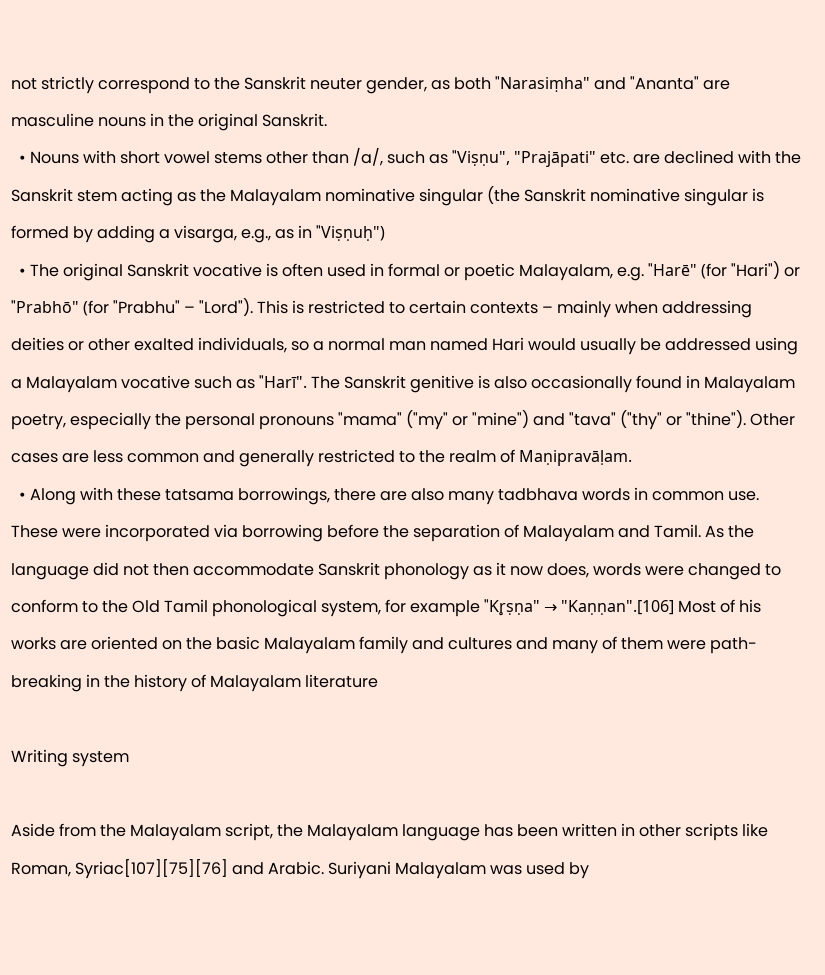not strictly correspond to the Sanskrit neuter gender, as both "Narasiṃha" and "Ananta" are masculine nouns in the original Sanskrit.
  • Nouns with short vowel stems other than /a/, such as "Viṣṇu", "Prajāpati" etc. are declined with the Sanskrit stem acting as the Malayalam nominative singular (the Sanskrit nominative singular is formed by adding a visarga, e.g., as in "Viṣṇuḥ")
  • The original Sanskrit vocative is often used in formal or poetic Malayalam, e.g. "Harē" (for "Hari") or "Prabhō" (for "Prabhu" – "Lord"). This is restricted to certain contexts – mainly when addressing deities or other exalted individuals, so a normal man named Hari would usually be addressed using a Malayalam vocative such as "Harī". The Sanskrit genitive is also occasionally found in Malayalam poetry, especially the personal pronouns "mama" ("my" or "mine") and "tava" ("thy" or "thine"). Other cases are less common and generally restricted to the realm of Maṇipravāḷam.
  • Along with these tatsama borrowings, there are also many tadbhava words in common use. These were incorporated via borrowing before the separation of Malayalam and Tamil. As the language did not then accommodate Sanskrit phonology as it now does, words were changed to conform to the Old Tamil phonological system, for example "Kr̥ṣṇa" → "Kaṇṇan".[106] Most of his works are oriented on the basic Malayalam family and cultures and many of them were path-breaking in the history of Malayalam literature

Writing system

Aside from the Malayalam script, the Malayalam language has been written in other scripts like Roman, Syriac[107][75][76] and Arabic. Suriyani Malayalam was used by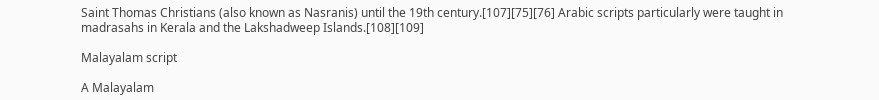Saint Thomas Christians (also known as Nasranis) until the 19th century.[107][75][76] Arabic scripts particularly were taught in madrasahs in Kerala and the Lakshadweep Islands.[108][109]

Malayalam script

A Malayalam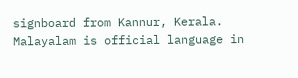signboard from Kannur, Kerala. Malayalam is official language in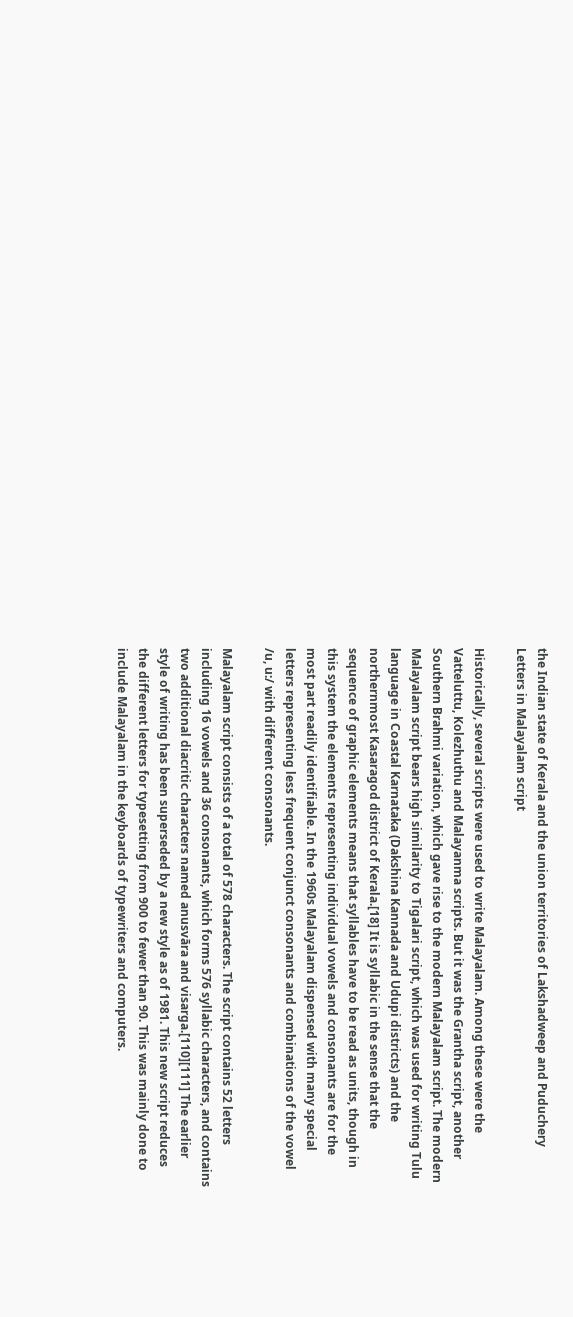the Indian state of Kerala and the union territories of Lakshadweep and Puduchery
Letters in Malayalam script

Historically, several scripts were used to write Malayalam. Among these were the Vatteluttu, Kolezhuthu and Malayanma scripts. But it was the Grantha script, another Southern Brahmi variation, which gave rise to the modern Malayalam script. The modern Malayalam script bears high similarity to Tigalari script, which was used for writing Tulu language in Coastal Karnataka (Dakshina Kannada and Udupi districts) and the northernmost Kasaragod district of Kerala.[18] It is syllabic in the sense that the sequence of graphic elements means that syllables have to be read as units, though in this system the elements representing individual vowels and consonants are for the most part readily identifiable. In the 1960s Malayalam dispensed with many special letters representing less frequent conjunct consonants and combinations of the vowel /u, u:/ with different consonants.

Malayalam script consists of a total of 578 characters. The script contains 52 letters including 16 vowels and 36 consonants, which forms 576 syllabic characters, and contains two additional diacritic characters named anusvāra and visarga.[110][111] The earlier style of writing has been superseded by a new style as of 1981. This new script reduces the different letters for typesetting from 900 to fewer than 90. This was mainly done to include Malayalam in the keyboards of typewriters and computers.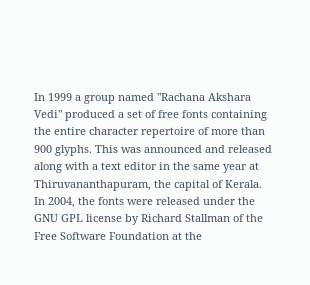In 1999 a group named "Rachana Akshara Vedi" produced a set of free fonts containing the entire character repertoire of more than 900 glyphs. This was announced and released along with a text editor in the same year at Thiruvananthapuram, the capital of Kerala. In 2004, the fonts were released under the GNU GPL license by Richard Stallman of the Free Software Foundation at the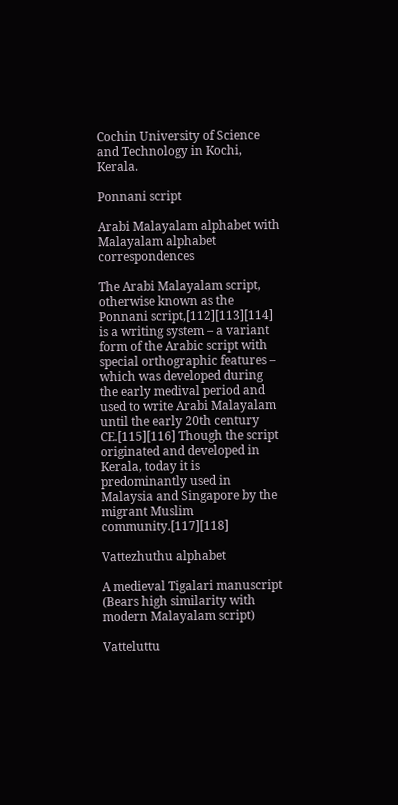Cochin University of Science and Technology in Kochi, Kerala.

Ponnani script

Arabi Malayalam alphabet with Malayalam alphabet correspondences

The Arabi Malayalam script, otherwise known as the Ponnani script,[112][113][114] is a writing system – a variant form of the Arabic script with special orthographic features – which was developed during the early medival period and used to write Arabi Malayalam until the early 20th century CE.[115][116] Though the script originated and developed in Kerala, today it is predominantly used in Malaysia and Singapore by the migrant Muslim community.[117][118]

Vattezhuthu alphabet

A medieval Tigalari manuscript (Bears high similarity with modern Malayalam script)

Vatteluttu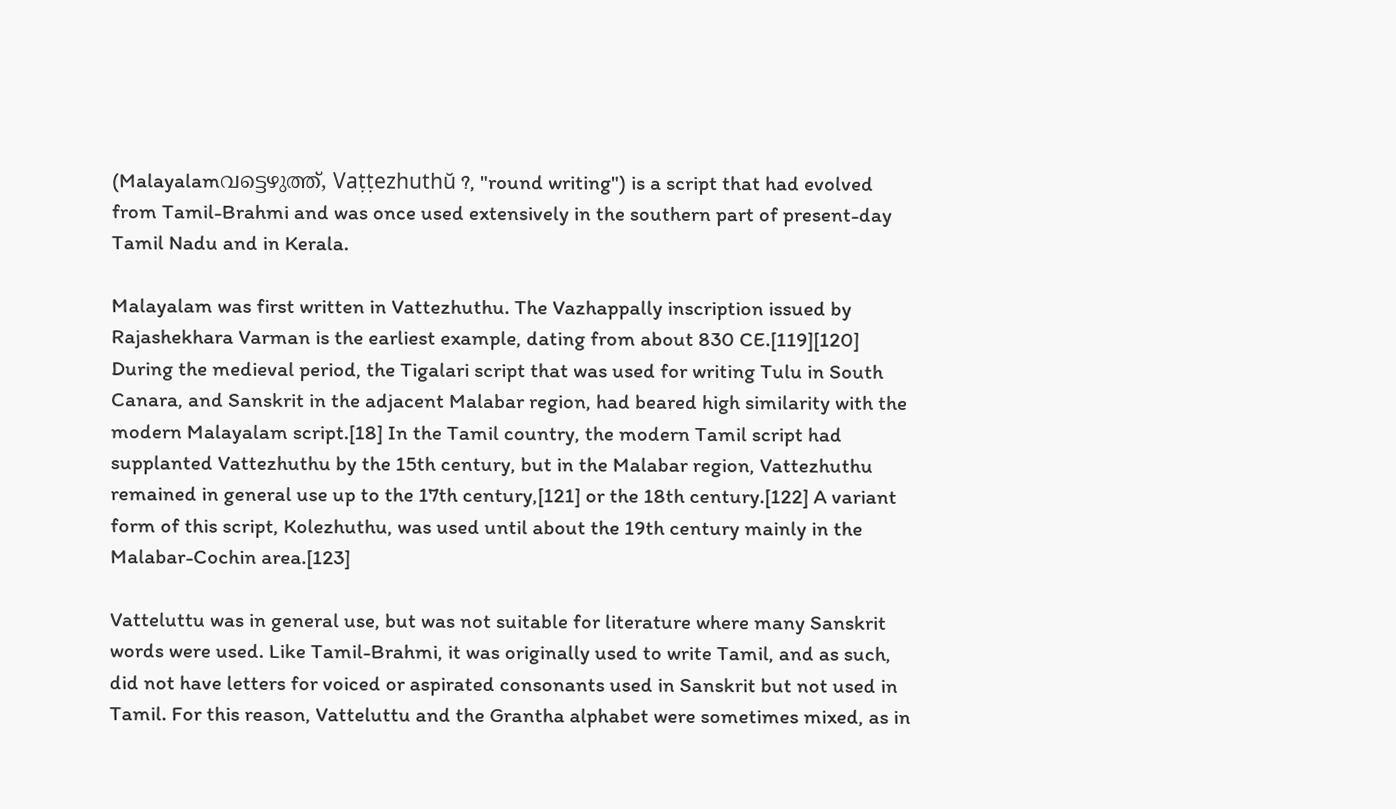(Malayalamവട്ടെഴുത്ത്, Vaṭṭezhuthŭ ?, "round writing") is a script that had evolved from Tamil-Brahmi and was once used extensively in the southern part of present-day Tamil Nadu and in Kerala.

Malayalam was first written in Vattezhuthu. The Vazhappally inscription issued by Rajashekhara Varman is the earliest example, dating from about 830 CE.[119][120] During the medieval period, the Tigalari script that was used for writing Tulu in South Canara, and Sanskrit in the adjacent Malabar region, had beared high similarity with the modern Malayalam script.[18] In the Tamil country, the modern Tamil script had supplanted Vattezhuthu by the 15th century, but in the Malabar region, Vattezhuthu remained in general use up to the 17th century,[121] or the 18th century.[122] A variant form of this script, Kolezhuthu, was used until about the 19th century mainly in the Malabar-Cochin area.[123]

Vatteluttu was in general use, but was not suitable for literature where many Sanskrit words were used. Like Tamil-Brahmi, it was originally used to write Tamil, and as such, did not have letters for voiced or aspirated consonants used in Sanskrit but not used in Tamil. For this reason, Vatteluttu and the Grantha alphabet were sometimes mixed, as in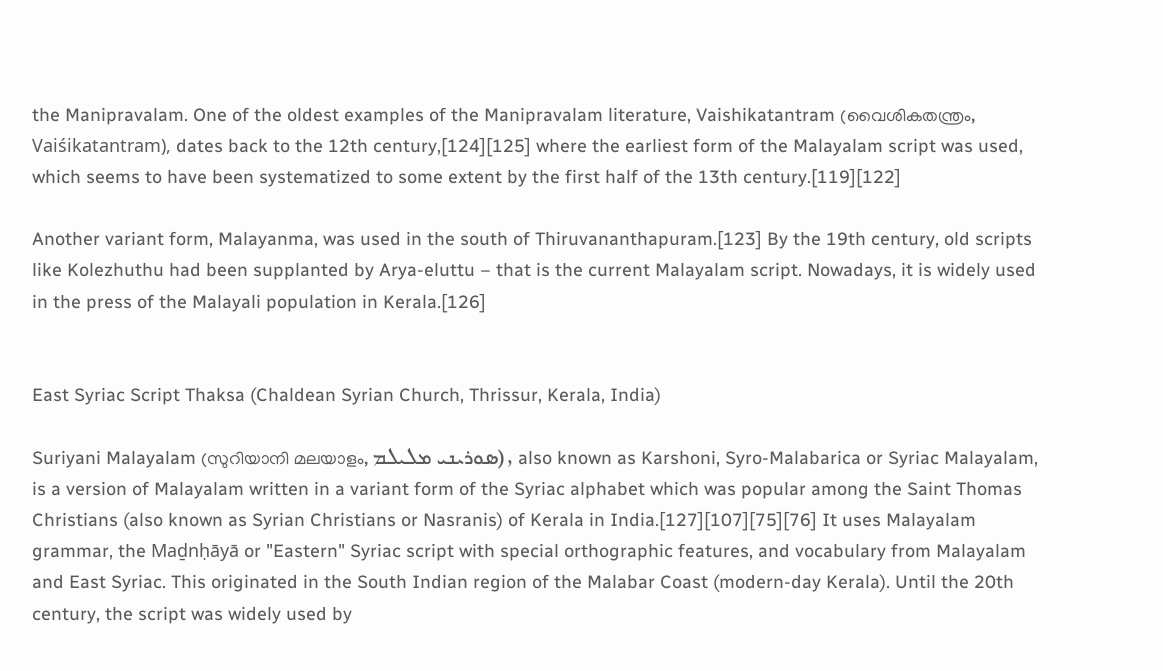the Manipravalam. One of the oldest examples of the Manipravalam literature, Vaishikatantram (വൈശികതന്ത്രം, Vaiśikatantram), dates back to the 12th century,[124][125] where the earliest form of the Malayalam script was used, which seems to have been systematized to some extent by the first half of the 13th century.[119][122]

Another variant form, Malayanma, was used in the south of Thiruvananthapuram.[123] By the 19th century, old scripts like Kolezhuthu had been supplanted by Arya-eluttu – that is the current Malayalam script. Nowadays, it is widely used in the press of the Malayali population in Kerala.[126]


East Syriac Script Thaksa (Chaldean Syrian Church, Thrissur, Kerala, India)

Suriyani Malayalam (സുറിയാനി മലയാളം, ܣܘܪܝܢܝ ܡܠܝܠܡ), also known as Karshoni, Syro-Malabarica or Syriac Malayalam, is a version of Malayalam written in a variant form of the Syriac alphabet which was popular among the Saint Thomas Christians (also known as Syrian Christians or Nasranis) of Kerala in India.[127][107][75][76] It uses Malayalam grammar, the Maḏnḥāyā or "Eastern" Syriac script with special orthographic features, and vocabulary from Malayalam and East Syriac. This originated in the South Indian region of the Malabar Coast (modern-day Kerala). Until the 20th century, the script was widely used by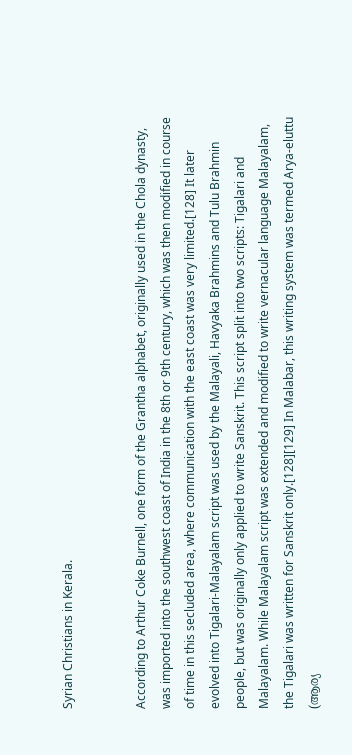Syrian Christians in Kerala.


According to Arthur Coke Burnell, one form of the Grantha alphabet, originally used in the Chola dynasty, was imported into the southwest coast of India in the 8th or 9th century, which was then modified in course of time in this secluded area, where communication with the east coast was very limited.[128] It later evolved into Tigalari-Malayalam script was used by the Malayali, Havyaka Brahmins and Tulu Brahmin people, but was originally only applied to write Sanskrit. This script split into two scripts: Tigalari and Malayalam. While Malayalam script was extended and modified to write vernacular language Malayalam, the Tigalari was written for Sanskrit only.[128][129] In Malabar, this writing system was termed Arya-eluttu (ആര്യ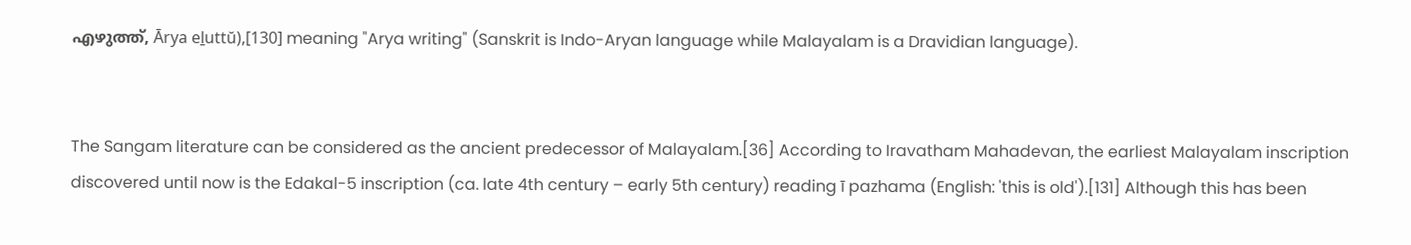എഴുത്ത്, Ārya eḻuttŭ),[130] meaning "Arya writing" (Sanskrit is Indo-Aryan language while Malayalam is a Dravidian language).


The Sangam literature can be considered as the ancient predecessor of Malayalam.[36] According to Iravatham Mahadevan, the earliest Malayalam inscription discovered until now is the Edakal-5 inscription (ca. late 4th century – early 5th century) reading ī pazhama (English: 'this is old').[131] Although this has been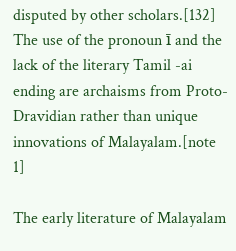disputed by other scholars.[132] The use of the pronoun ī and the lack of the literary Tamil -ai ending are archaisms from Proto-Dravidian rather than unique innovations of Malayalam.[note 1]

The early literature of Malayalam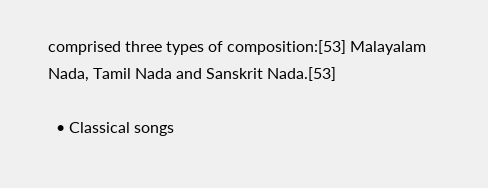comprised three types of composition:[53] Malayalam Nada, Tamil Nada and Sanskrit Nada.[53]

  • Classical songs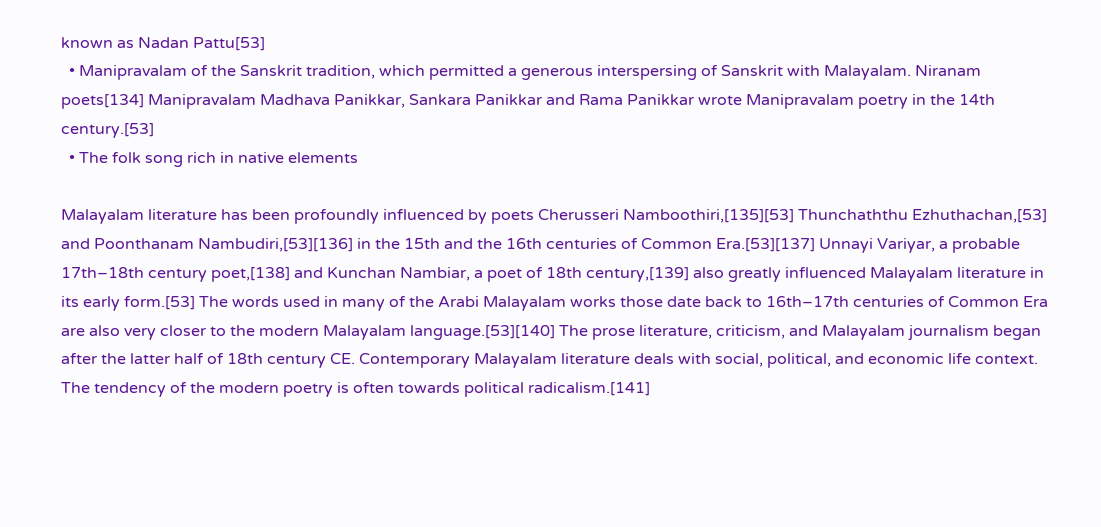known as Nadan Pattu[53]
  • Manipravalam of the Sanskrit tradition, which permitted a generous interspersing of Sanskrit with Malayalam. Niranam poets[134] Manipravalam Madhava Panikkar, Sankara Panikkar and Rama Panikkar wrote Manipravalam poetry in the 14th century.[53]
  • The folk song rich in native elements

Malayalam literature has been profoundly influenced by poets Cherusseri Namboothiri,[135][53] Thunchaththu Ezhuthachan,[53] and Poonthanam Nambudiri,[53][136] in the 15th and the 16th centuries of Common Era.[53][137] Unnayi Variyar, a probable 17th–18th century poet,[138] and Kunchan Nambiar, a poet of 18th century,[139] also greatly influenced Malayalam literature in its early form.[53] The words used in many of the Arabi Malayalam works those date back to 16th–17th centuries of Common Era are also very closer to the modern Malayalam language.[53][140] The prose literature, criticism, and Malayalam journalism began after the latter half of 18th century CE. Contemporary Malayalam literature deals with social, political, and economic life context. The tendency of the modern poetry is often towards political radicalism.[141]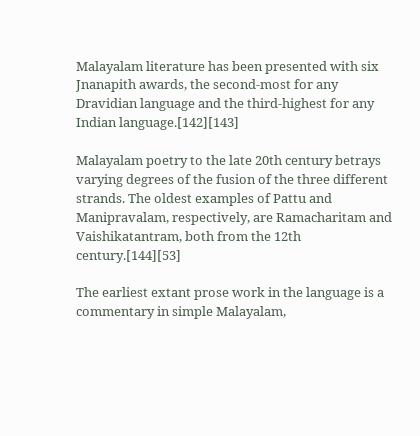Malayalam literature has been presented with six Jnanapith awards, the second-most for any Dravidian language and the third-highest for any Indian language.[142][143]

Malayalam poetry to the late 20th century betrays varying degrees of the fusion of the three different strands. The oldest examples of Pattu and Manipravalam, respectively, are Ramacharitam and Vaishikatantram, both from the 12th century.[144][53]

The earliest extant prose work in the language is a commentary in simple Malayalam,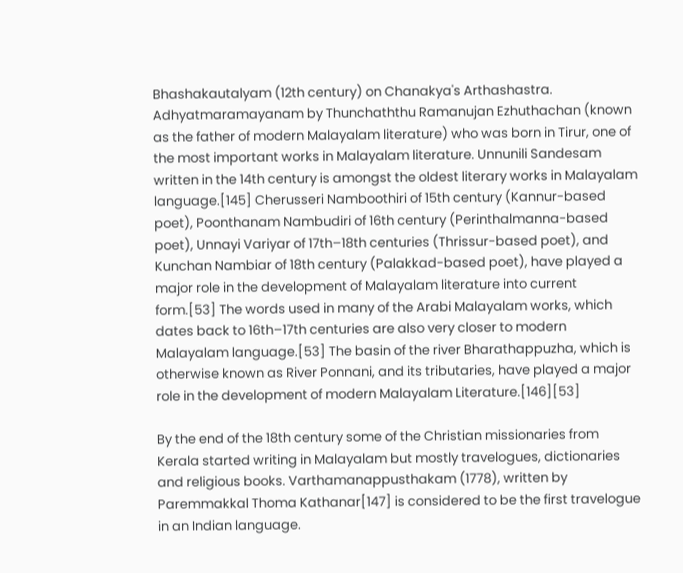Bhashakautalyam (12th century) on Chanakya's Arthashastra. Adhyatmaramayanam by Thunchaththu Ramanujan Ezhuthachan (known as the father of modern Malayalam literature) who was born in Tirur, one of the most important works in Malayalam literature. Unnunili Sandesam written in the 14th century is amongst the oldest literary works in Malayalam language.[145] Cherusseri Namboothiri of 15th century (Kannur-based poet), Poonthanam Nambudiri of 16th century (Perinthalmanna-based poet), Unnayi Variyar of 17th–18th centuries (Thrissur-based poet), and Kunchan Nambiar of 18th century (Palakkad-based poet), have played a major role in the development of Malayalam literature into current form.[53] The words used in many of the Arabi Malayalam works, which dates back to 16th–17th centuries are also very closer to modern Malayalam language.[53] The basin of the river Bharathappuzha, which is otherwise known as River Ponnani, and its tributaries, have played a major role in the development of modern Malayalam Literature.[146][53]

By the end of the 18th century some of the Christian missionaries from Kerala started writing in Malayalam but mostly travelogues, dictionaries and religious books. Varthamanappusthakam (1778), written by Paremmakkal Thoma Kathanar[147] is considered to be the first travelogue in an Indian language.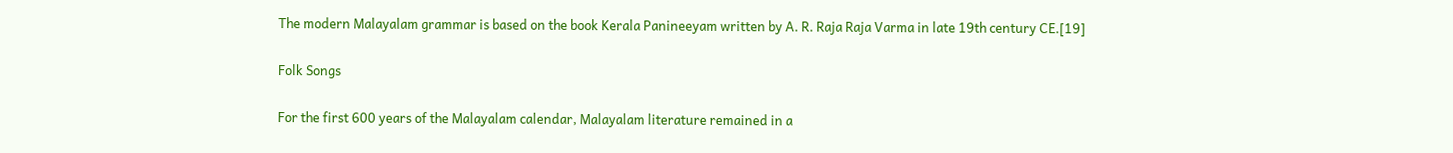The modern Malayalam grammar is based on the book Kerala Panineeyam written by A. R. Raja Raja Varma in late 19th century CE.[19]

Folk Songs

For the first 600 years of the Malayalam calendar, Malayalam literature remained in a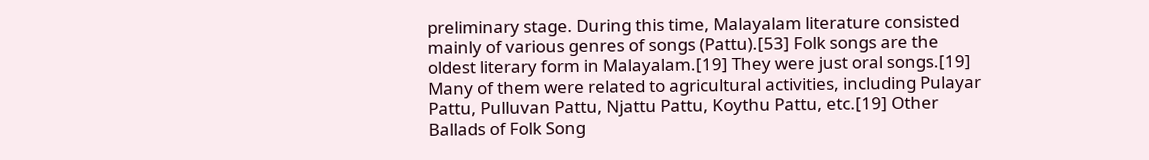preliminary stage. During this time, Malayalam literature consisted mainly of various genres of songs (Pattu).[53] Folk songs are the oldest literary form in Malayalam.[19] They were just oral songs.[19] Many of them were related to agricultural activities, including Pulayar Pattu, Pulluvan Pattu, Njattu Pattu, Koythu Pattu, etc.[19] Other Ballads of Folk Song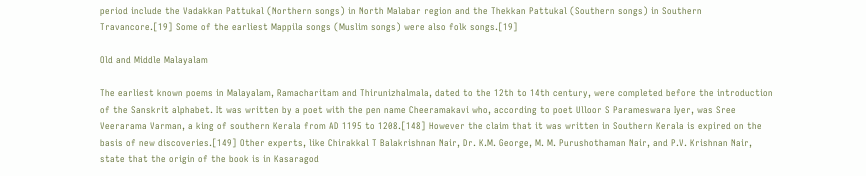period include the Vadakkan Pattukal (Northern songs) in North Malabar region and the Thekkan Pattukal (Southern songs) in Southern Travancore.[19] Some of the earliest Mappila songs (Muslim songs) were also folk songs.[19]

Old and Middle Malayalam

The earliest known poems in Malayalam, Ramacharitam and Thirunizhalmala, dated to the 12th to 14th century, were completed before the introduction of the Sanskrit alphabet. It was written by a poet with the pen name Cheeramakavi who, according to poet Ulloor S Parameswara Iyer, was Sree Veerarama Varman, a king of southern Kerala from AD 1195 to 1208.[148] However the claim that it was written in Southern Kerala is expired on the basis of new discoveries.[149] Other experts, like Chirakkal T Balakrishnan Nair, Dr. K.M. George, M. M. Purushothaman Nair, and P.V. Krishnan Nair, state that the origin of the book is in Kasaragod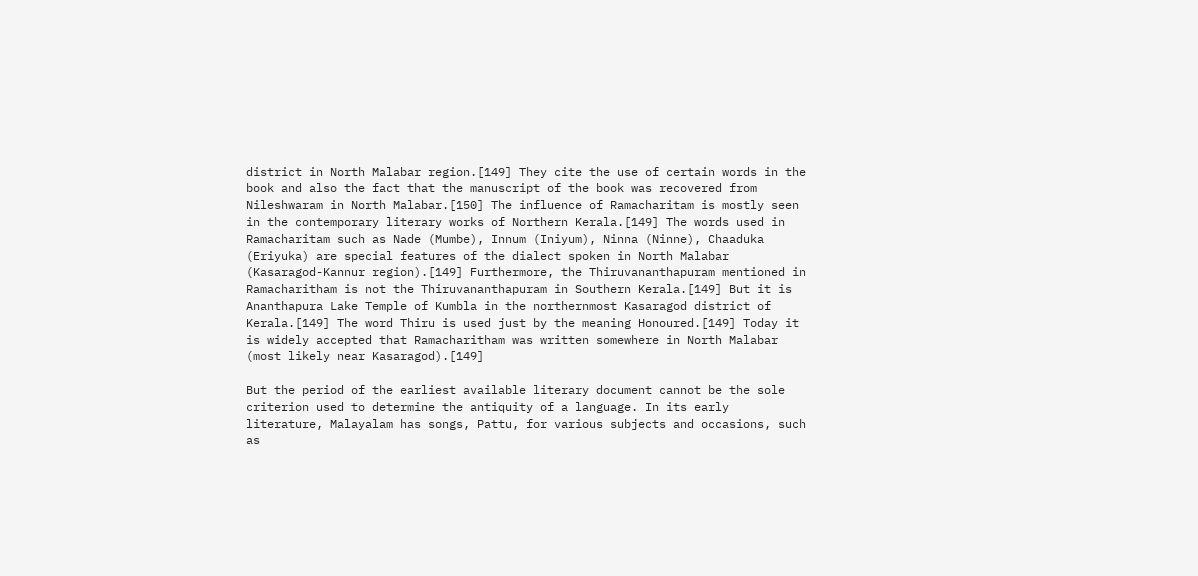district in North Malabar region.[149] They cite the use of certain words in the book and also the fact that the manuscript of the book was recovered from Nileshwaram in North Malabar.[150] The influence of Ramacharitam is mostly seen in the contemporary literary works of Northern Kerala.[149] The words used in Ramacharitam such as Nade (Mumbe), Innum (Iniyum), Ninna (Ninne), Chaaduka (Eriyuka) are special features of the dialect spoken in North Malabar (Kasaragod-Kannur region).[149] Furthermore, the Thiruvananthapuram mentioned in Ramacharitham is not the Thiruvananthapuram in Southern Kerala.[149] But it is Ananthapura Lake Temple of Kumbla in the northernmost Kasaragod district of Kerala.[149] The word Thiru is used just by the meaning Honoured.[149] Today it is widely accepted that Ramacharitham was written somewhere in North Malabar (most likely near Kasaragod).[149]

But the period of the earliest available literary document cannot be the sole criterion used to determine the antiquity of a language. In its early literature, Malayalam has songs, Pattu, for various subjects and occasions, such as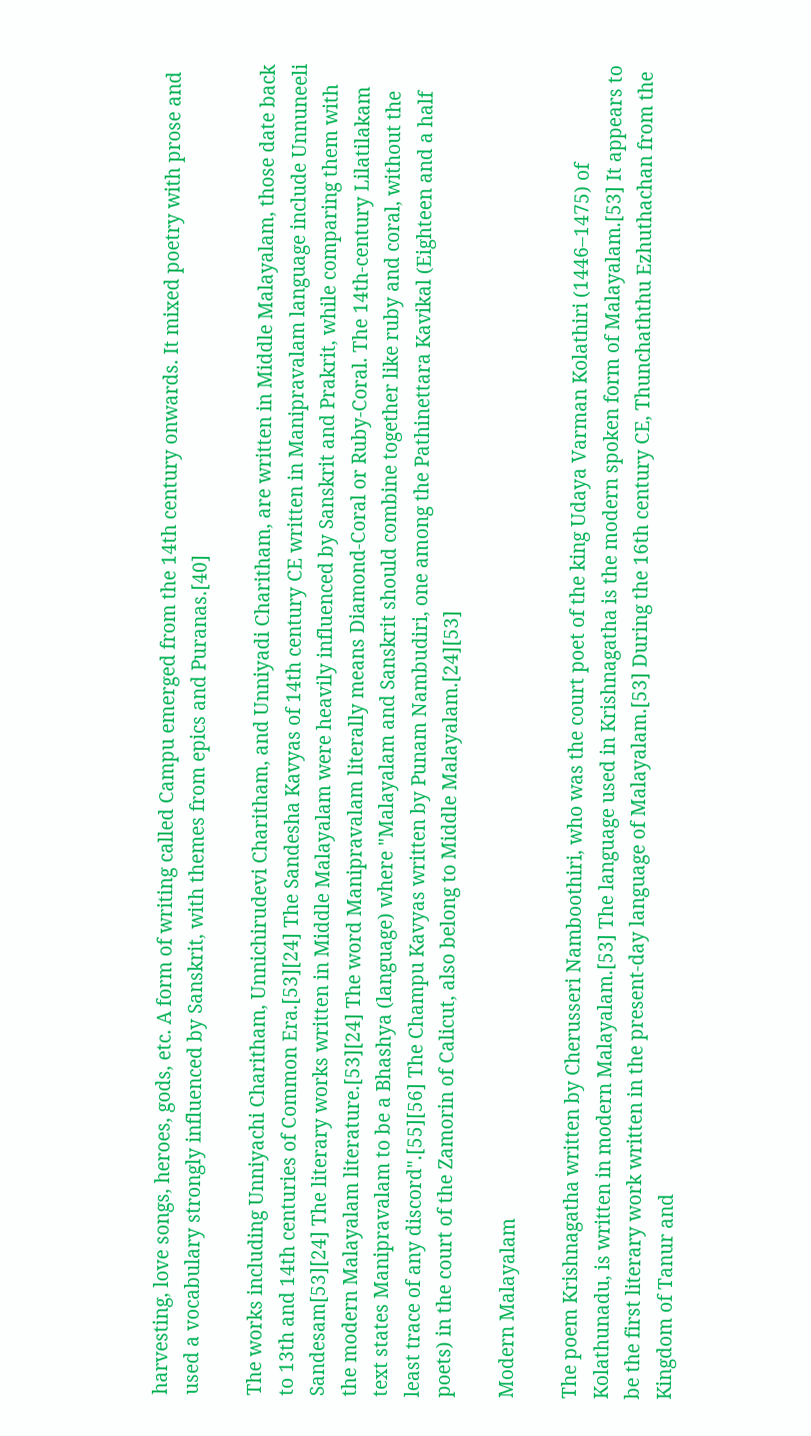harvesting, love songs, heroes, gods, etc. A form of writing called Campu emerged from the 14th century onwards. It mixed poetry with prose and used a vocabulary strongly influenced by Sanskrit, with themes from epics and Puranas.[40]

The works including Unniyachi Charitham, Unnichirudevi Charitham, and Unniyadi Charitham, are written in Middle Malayalam, those date back to 13th and 14th centuries of Common Era.[53][24] The Sandesha Kavyas of 14th century CE written in Manipravalam language include Unnuneeli Sandesam[53][24] The literary works written in Middle Malayalam were heavily influenced by Sanskrit and Prakrit, while comparing them with the modern Malayalam literature.[53][24] The word Manipravalam literally means Diamond-Coral or Ruby-Coral. The 14th-century Lilatilakam text states Manipravalam to be a Bhashya (language) where "Malayalam and Sanskrit should combine together like ruby and coral, without the least trace of any discord".[55][56] The Champu Kavyas written by Punam Nambudiri, one among the Pathinettara Kavikal (Eighteen and a half poets) in the court of the Zamorin of Calicut, also belong to Middle Malayalam.[24][53]

Modern Malayalam

The poem Krishnagatha written by Cherusseri Namboothiri, who was the court poet of the king Udaya Varman Kolathiri (1446–1475) of Kolathunadu, is written in modern Malayalam.[53] The language used in Krishnagatha is the modern spoken form of Malayalam.[53] It appears to be the first literary work written in the present-day language of Malayalam.[53] During the 16th century CE, Thunchaththu Ezhuthachan from the Kingdom of Tanur and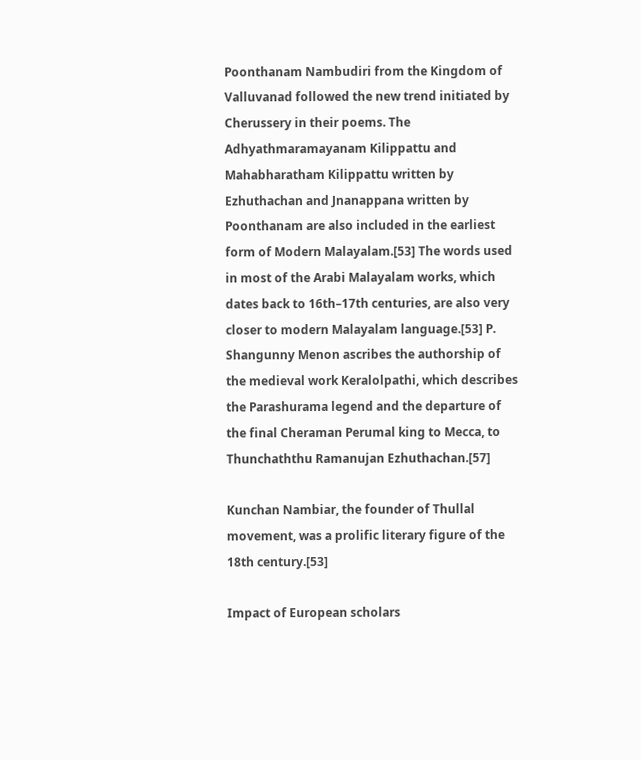Poonthanam Nambudiri from the Kingdom of Valluvanad followed the new trend initiated by Cherussery in their poems. The Adhyathmaramayanam Kilippattu and Mahabharatham Kilippattu written by Ezhuthachan and Jnanappana written by Poonthanam are also included in the earliest form of Modern Malayalam.[53] The words used in most of the Arabi Malayalam works, which dates back to 16th–17th centuries, are also very closer to modern Malayalam language.[53] P. Shangunny Menon ascribes the authorship of the medieval work Keralolpathi, which describes the Parashurama legend and the departure of the final Cheraman Perumal king to Mecca, to Thunchaththu Ramanujan Ezhuthachan.[57]

Kunchan Nambiar, the founder of Thullal movement, was a prolific literary figure of the 18th century.[53]

Impact of European scholars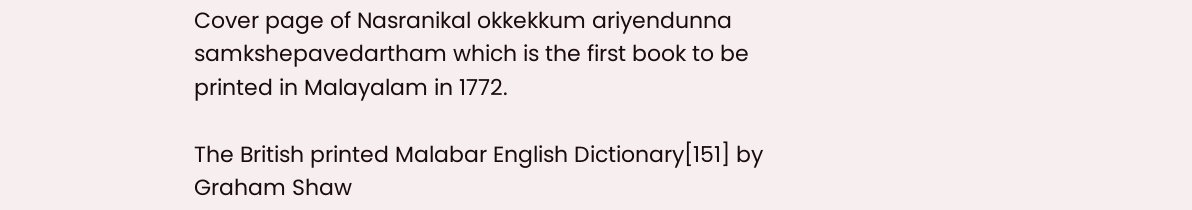Cover page of Nasranikal okkekkum ariyendunna samkshepavedartham which is the first book to be printed in Malayalam in 1772.

The British printed Malabar English Dictionary[151] by Graham Shaw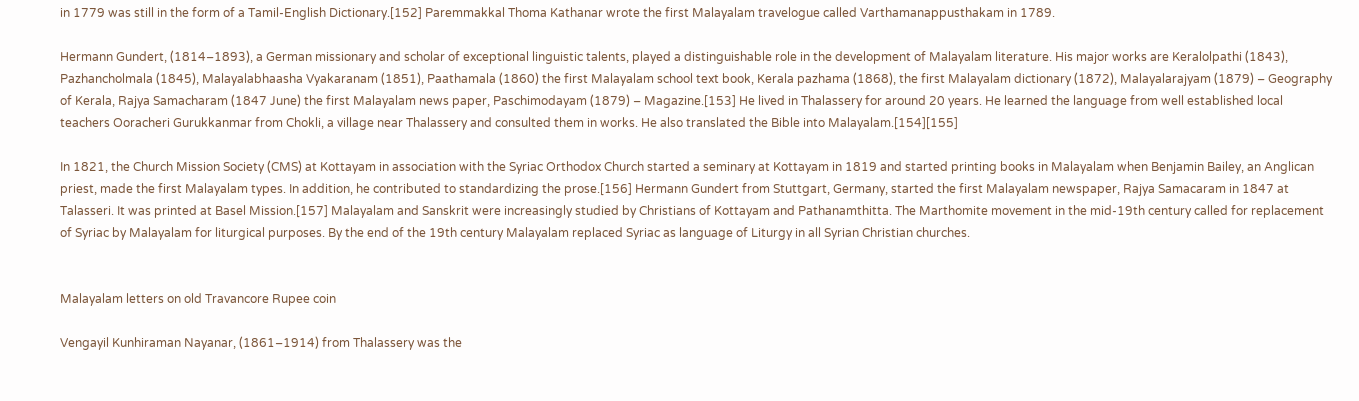in 1779 was still in the form of a Tamil-English Dictionary.[152] Paremmakkal Thoma Kathanar wrote the first Malayalam travelogue called Varthamanappusthakam in 1789.

Hermann Gundert, (1814–1893), a German missionary and scholar of exceptional linguistic talents, played a distinguishable role in the development of Malayalam literature. His major works are Keralolpathi (1843), Pazhancholmala (1845), Malayalabhaasha Vyakaranam (1851), Paathamala (1860) the first Malayalam school text book, Kerala pazhama (1868), the first Malayalam dictionary (1872), Malayalarajyam (1879) – Geography of Kerala, Rajya Samacharam (1847 June) the first Malayalam news paper, Paschimodayam (1879) – Magazine.[153] He lived in Thalassery for around 20 years. He learned the language from well established local teachers Ooracheri Gurukkanmar from Chokli, a village near Thalassery and consulted them in works. He also translated the Bible into Malayalam.[154][155]

In 1821, the Church Mission Society (CMS) at Kottayam in association with the Syriac Orthodox Church started a seminary at Kottayam in 1819 and started printing books in Malayalam when Benjamin Bailey, an Anglican priest, made the first Malayalam types. In addition, he contributed to standardizing the prose.[156] Hermann Gundert from Stuttgart, Germany, started the first Malayalam newspaper, Rajya Samacaram in 1847 at Talasseri. It was printed at Basel Mission.[157] Malayalam and Sanskrit were increasingly studied by Christians of Kottayam and Pathanamthitta. The Marthomite movement in the mid-19th century called for replacement of Syriac by Malayalam for liturgical purposes. By the end of the 19th century Malayalam replaced Syriac as language of Liturgy in all Syrian Christian churches.


Malayalam letters on old Travancore Rupee coin

Vengayil Kunhiraman Nayanar, (1861–1914) from Thalassery was the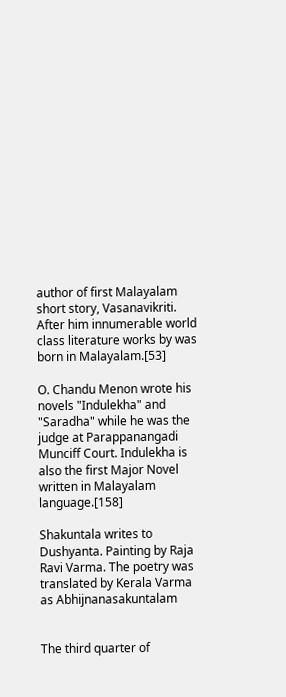author of first Malayalam short story, Vasanavikriti. After him innumerable world class literature works by was born in Malayalam.[53]

O. Chandu Menon wrote his novels "Indulekha" and "Saradha" while he was the judge at Parappanangadi Munciff Court. Indulekha is also the first Major Novel written in Malayalam language.[158]

Shakuntala writes to Dushyanta. Painting by Raja Ravi Varma. The poetry was translated by Kerala Varma as Abhijnanasakuntalam


The third quarter of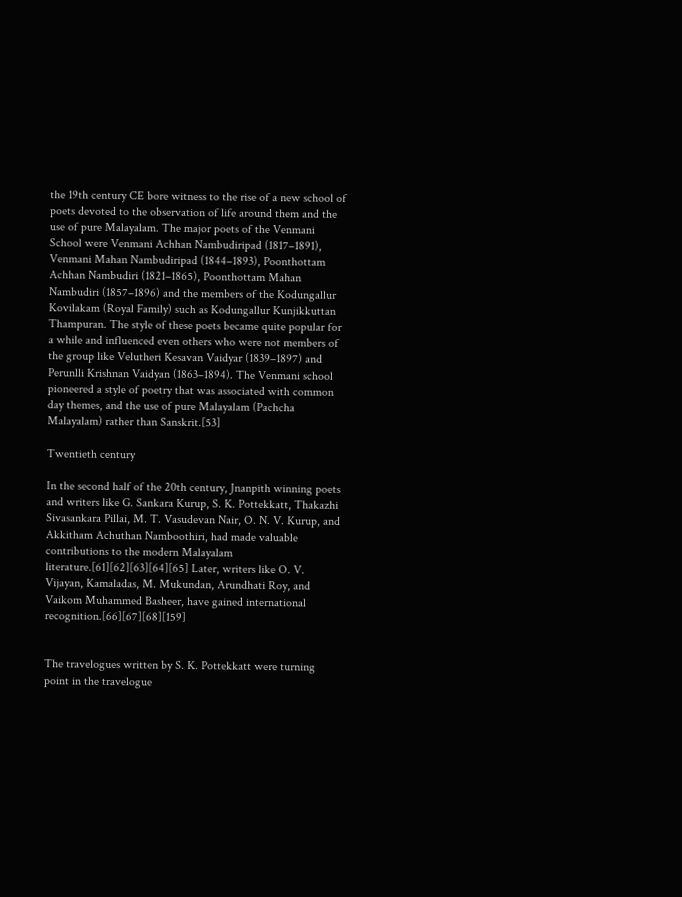the 19th century CE bore witness to the rise of a new school of poets devoted to the observation of life around them and the use of pure Malayalam. The major poets of the Venmani School were Venmani Achhan Nambudiripad (1817–1891), Venmani Mahan Nambudiripad (1844–1893), Poonthottam Achhan Nambudiri (1821–1865), Poonthottam Mahan Nambudiri (1857–1896) and the members of the Kodungallur Kovilakam (Royal Family) such as Kodungallur Kunjikkuttan Thampuran. The style of these poets became quite popular for a while and influenced even others who were not members of the group like Velutheri Kesavan Vaidyar (1839–1897) and Perunlli Krishnan Vaidyan (1863–1894). The Venmani school pioneered a style of poetry that was associated with common day themes, and the use of pure Malayalam (Pachcha Malayalam) rather than Sanskrit.[53]

Twentieth century

In the second half of the 20th century, Jnanpith winning poets and writers like G. Sankara Kurup, S. K. Pottekkatt, Thakazhi Sivasankara Pillai, M. T. Vasudevan Nair, O. N. V. Kurup, and Akkitham Achuthan Namboothiri, had made valuable contributions to the modern Malayalam literature.[61][62][63][64][65] Later, writers like O. V. Vijayan, Kamaladas, M. Mukundan, Arundhati Roy, and Vaikom Muhammed Basheer, have gained international recognition.[66][67][68][159]


The travelogues written by S. K. Pottekkatt were turning point in the travelogue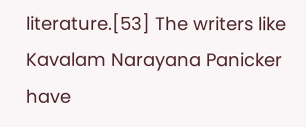literature.[53] The writers like Kavalam Narayana Panicker have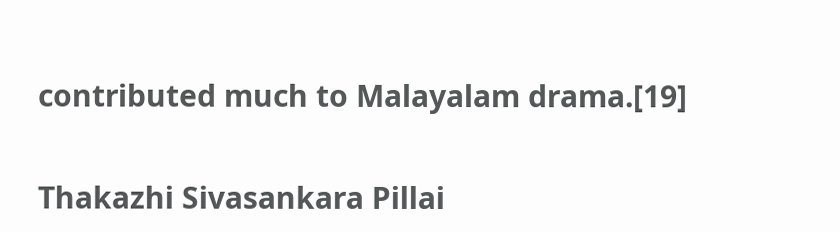contributed much to Malayalam drama.[19]

Thakazhi Sivasankara Pillai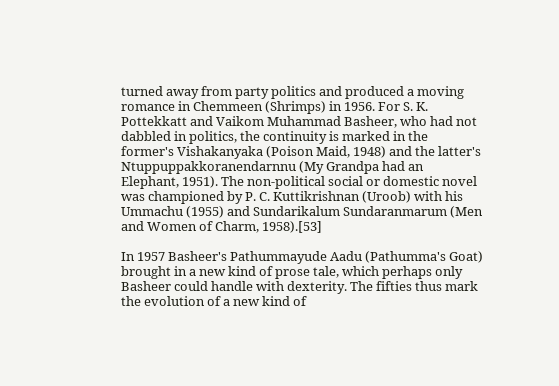turned away from party politics and produced a moving romance in Chemmeen (Shrimps) in 1956. For S. K. Pottekkatt and Vaikom Muhammad Basheer, who had not dabbled in politics, the continuity is marked in the former's Vishakanyaka (Poison Maid, 1948) and the latter's Ntuppuppakkoranendarnnu (My Grandpa had an Elephant, 1951). The non-political social or domestic novel was championed by P. C. Kuttikrishnan (Uroob) with his Ummachu (1955) and Sundarikalum Sundaranmarum (Men and Women of Charm, 1958).[53]

In 1957 Basheer's Pathummayude Aadu (Pathumma's Goat) brought in a new kind of prose tale, which perhaps only Basheer could handle with dexterity. The fifties thus mark the evolution of a new kind of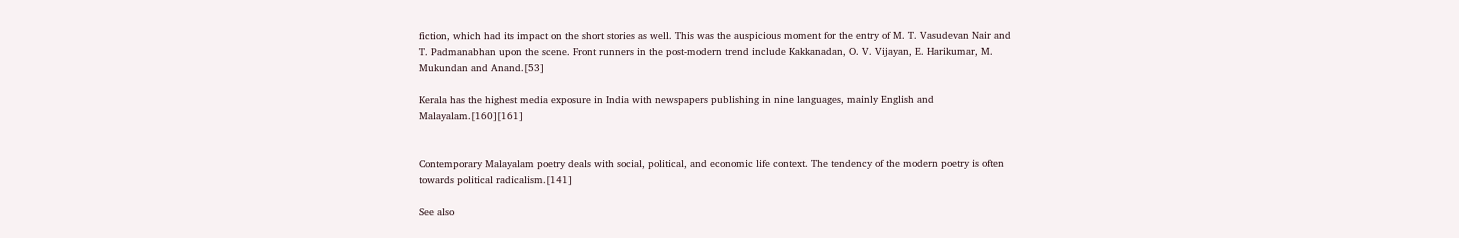fiction, which had its impact on the short stories as well. This was the auspicious moment for the entry of M. T. Vasudevan Nair and T. Padmanabhan upon the scene. Front runners in the post-modern trend include Kakkanadan, O. V. Vijayan, E. Harikumar, M. Mukundan and Anand.[53]

Kerala has the highest media exposure in India with newspapers publishing in nine languages, mainly English and Malayalam.[160][161]


Contemporary Malayalam poetry deals with social, political, and economic life context. The tendency of the modern poetry is often towards political radicalism.[141]

See also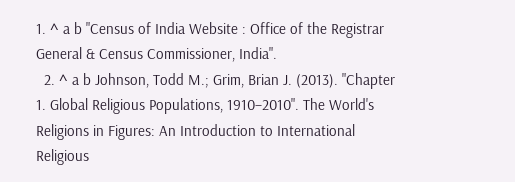1. ^ a b "Census of India Website : Office of the Registrar General & Census Commissioner, India".
  2. ^ a b Johnson, Todd M.; Grim, Brian J. (2013). "Chapter 1. Global Religious Populations, 1910–2010". The World's Religions in Figures: An Introduction to International Religious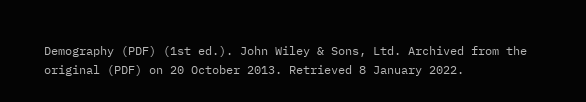Demography (PDF) (1st ed.). John Wiley & Sons, Ltd. Archived from the original (PDF) on 20 October 2013. Retrieved 8 January 2022.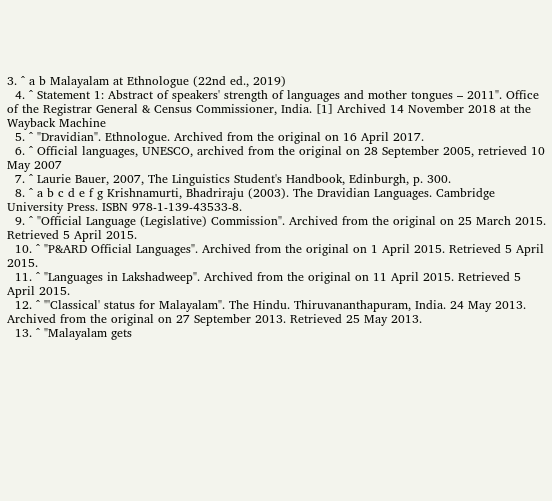3. ^ a b Malayalam at Ethnologue (22nd ed., 2019)
  4. ^ Statement 1: Abstract of speakers' strength of languages and mother tongues – 2011". Office of the Registrar General & Census Commissioner, India. [1] Archived 14 November 2018 at the Wayback Machine
  5. ^ "Dravidian". Ethnologue. Archived from the original on 16 April 2017.
  6. ^ Official languages, UNESCO, archived from the original on 28 September 2005, retrieved 10 May 2007
  7. ^ Laurie Bauer, 2007, The Linguistics Student's Handbook, Edinburgh, p. 300.
  8. ^ a b c d e f g Krishnamurti, Bhadriraju (2003). The Dravidian Languages. Cambridge University Press. ISBN 978-1-139-43533-8.
  9. ^ "Official Language (Legislative) Commission". Archived from the original on 25 March 2015. Retrieved 5 April 2015.
  10. ^ "P&ARD Official Languages". Archived from the original on 1 April 2015. Retrieved 5 April 2015.
  11. ^ "Languages in Lakshadweep". Archived from the original on 11 April 2015. Retrieved 5 April 2015.
  12. ^ "'Classical' status for Malayalam". The Hindu. Thiruvananthapuram, India. 24 May 2013. Archived from the original on 27 September 2013. Retrieved 25 May 2013.
  13. ^ "Malayalam gets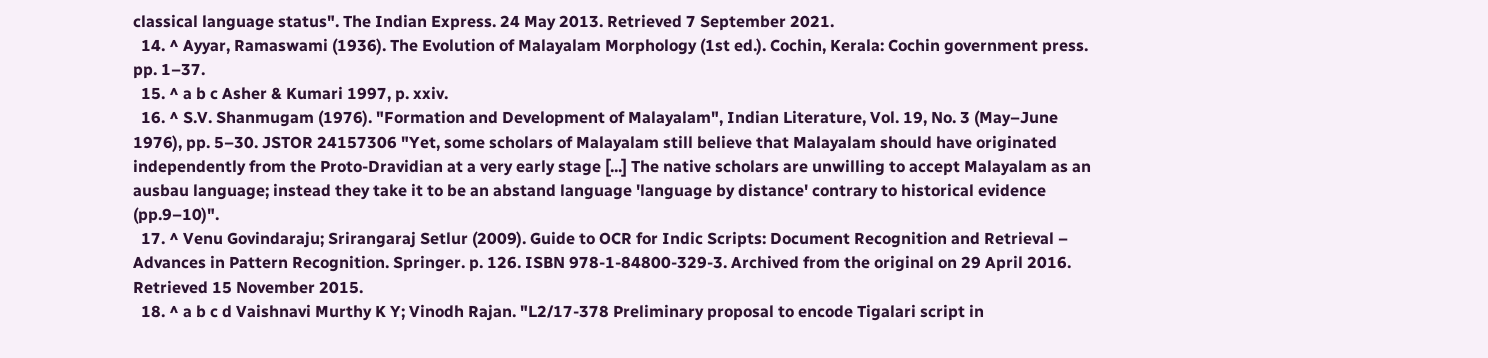classical language status". The Indian Express. 24 May 2013. Retrieved 7 September 2021.
  14. ^ Ayyar, Ramaswami (1936). The Evolution of Malayalam Morphology (1st ed.). Cochin, Kerala: Cochin government press. pp. 1–37.
  15. ^ a b c Asher & Kumari 1997, p. xxiv.
  16. ^ S.V. Shanmugam (1976). "Formation and Development of Malayalam", Indian Literature, Vol. 19, No. 3 (May–June 1976), pp. 5–30. JSTOR 24157306 "Yet, some scholars of Malayalam still believe that Malayalam should have originated independently from the Proto-Dravidian at a very early stage [...] The native scholars are unwilling to accept Malayalam as an ausbau language; instead they take it to be an abstand language 'language by distance' contrary to historical evidence (pp.9–10)".
  17. ^ Venu Govindaraju; Srirangaraj Setlur (2009). Guide to OCR for Indic Scripts: Document Recognition and Retrieval – Advances in Pattern Recognition. Springer. p. 126. ISBN 978-1-84800-329-3. Archived from the original on 29 April 2016. Retrieved 15 November 2015.
  18. ^ a b c d Vaishnavi Murthy K Y; Vinodh Rajan. "L2/17-378 Preliminary proposal to encode Tigalari script in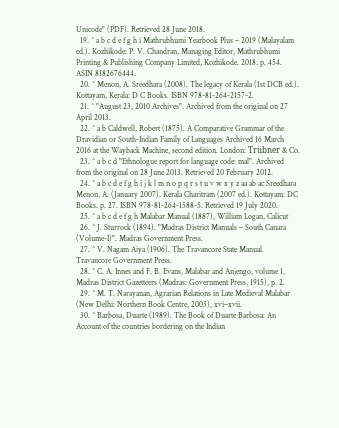Unicode" (PDF). Retrieved 28 June 2018.
  19. ^ a b c d e f g h i Mathrubhumi Yearbook Plus – 2019 (Malayalam ed.). Kozhikode: P. V. Chandran, Managing Editor, Mathrubhumi Printing & Publishing Company Limited, Kozhikode. 2018. p. 454. ASIN 8182676444.
  20. ^ Menon, A. Sreedhara (2008). The legacy of Kerala (1st DCB ed.). Kottayam, Kerala: D C Books. ISBN 978-81-264-2157-2.
  21. ^ "August 23, 2010 Archives". Archived from the original on 27 April 2013.
  22. ^ a b Caldwell, Robert (1875). A Comparative Grammar of the Dravidian or South-Indian Family of Languages Archived 16 March 2016 at the Wayback Machine, second edition. London: Trübner & Co.
  23. ^ a b c d "Ethnologue report for language code: mal". Archived from the original on 28 June 2013. Retrieved 20 February 2012.
  24. ^ a b c d e f g h i j k l m n o p q r s t u v w x y z aa ab ac Sreedhara Menon, A. (January 2007). Kerala Charitram (2007 ed.). Kottayam: DC Books. p. 27. ISBN 978-81-264-1588-5. Retrieved 19 July 2020.
  25. ^ a b c d e f g h Malabar Manual (1887), William Logan, Calicut
  26. ^ J. Sturrock (1894). "Madras District Manuals – South Canara (Volume-I)". Madras Government Press.
  27. ^ V. Nagam Aiya (1906). The Travancore State Manual. Travancore Government Press.
  28. ^ C. A. Innes and F. B. Evans, Malabar and Anjengo, volume 1, Madras District Gazetteers (Madras: Government Press, 1915), p. 2.
  29. ^ M. T. Narayanan, Agrarian Relations in Late Medieval Malabar (New Delhi: Northern Book Centre, 2003), xvi–xvii.
  30. ^ Barbosa, Duarte (1989). The Book of Duarte Barbosa: An Account of the countries bordering on the Indian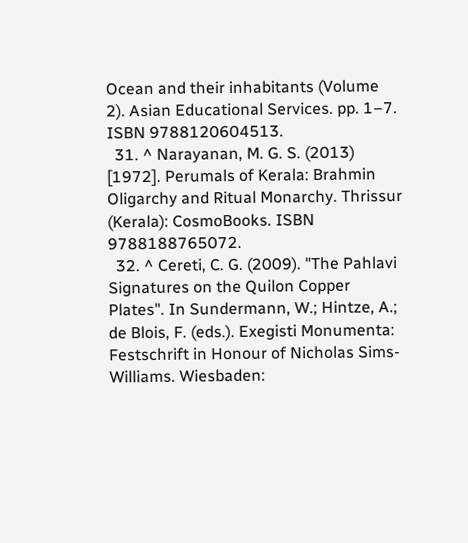Ocean and their inhabitants (Volume 2). Asian Educational Services. pp. 1–7. ISBN 9788120604513.
  31. ^ Narayanan, M. G. S. (2013) [1972]. Perumals of Kerala: Brahmin Oligarchy and Ritual Monarchy. Thrissur (Kerala): CosmoBooks. ISBN 9788188765072.
  32. ^ Cereti, C. G. (2009). "The Pahlavi Signatures on the Quilon Copper Plates". In Sundermann, W.; Hintze, A.; de Blois, F. (eds.). Exegisti Monumenta: Festschrift in Honour of Nicholas Sims-Williams. Wiesbaden: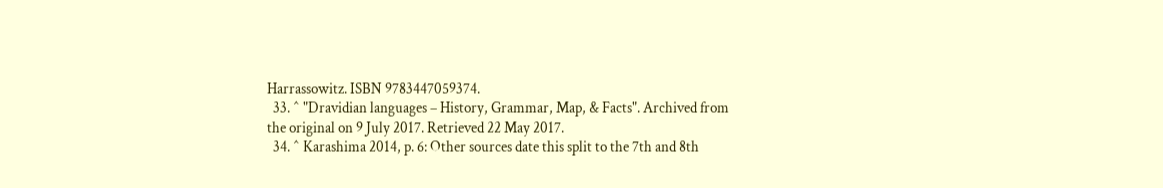Harrassowitz. ISBN 9783447059374.
  33. ^ "Dravidian languages – History, Grammar, Map, & Facts". Archived from the original on 9 July 2017. Retrieved 22 May 2017.
  34. ^ Karashima 2014, p. 6: Other sources date this split to the 7th and 8th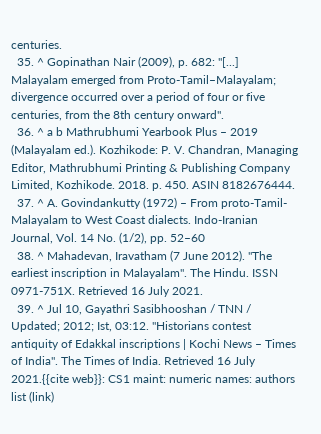centuries.
  35. ^ Gopinathan Nair (2009), p. 682: "[...] Malayalam emerged from Proto-Tamil–Malayalam; divergence occurred over a period of four or five centuries, from the 8th century onward".
  36. ^ a b Mathrubhumi Yearbook Plus – 2019 (Malayalam ed.). Kozhikode: P. V. Chandran, Managing Editor, Mathrubhumi Printing & Publishing Company Limited, Kozhikode. 2018. p. 450. ASIN 8182676444.
  37. ^ A. Govindankutty (1972) – From proto-Tamil-Malayalam to West Coast dialects. Indo-Iranian Journal, Vol. 14 No. (1/2), pp. 52–60
  38. ^ Mahadevan, Iravatham (7 June 2012). "The earliest inscription in Malayalam". The Hindu. ISSN 0971-751X. Retrieved 16 July 2021.
  39. ^ Jul 10, Gayathri Sasibhooshan / TNN / Updated; 2012; Ist, 03:12. "Historians contest antiquity of Edakkal inscriptions | Kochi News – Times of India". The Times of India. Retrieved 16 July 2021.{{cite web}}: CS1 maint: numeric names: authors list (link)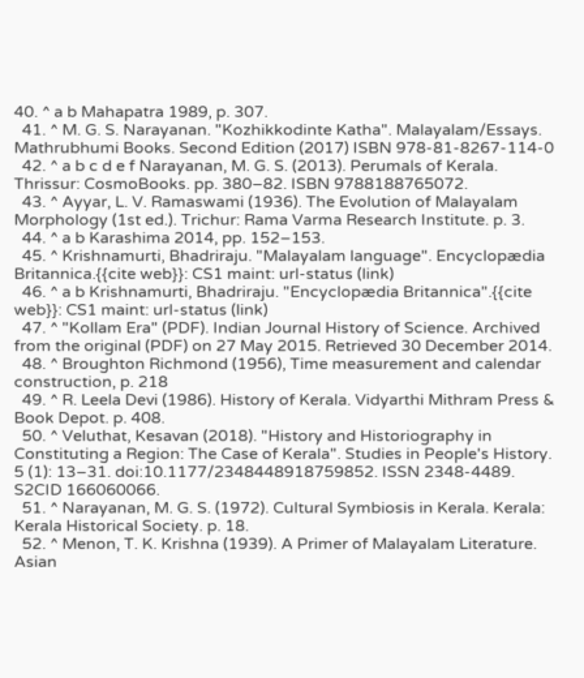40. ^ a b Mahapatra 1989, p. 307.
  41. ^ M. G. S. Narayanan. "Kozhikkodinte Katha". Malayalam/Essays. Mathrubhumi Books. Second Edition (2017) ISBN 978-81-8267-114-0
  42. ^ a b c d e f Narayanan, M. G. S. (2013). Perumals of Kerala. Thrissur: CosmoBooks. pp. 380–82. ISBN 9788188765072.
  43. ^ Ayyar, L. V. Ramaswami (1936). The Evolution of Malayalam Morphology (1st ed.). Trichur: Rama Varma Research Institute. p. 3.
  44. ^ a b Karashima 2014, pp. 152–153.
  45. ^ Krishnamurti, Bhadriraju. "Malayalam language". Encyclopædia Britannica.{{cite web}}: CS1 maint: url-status (link)
  46. ^ a b Krishnamurti, Bhadriraju. "Encyclopædia Britannica".{{cite web}}: CS1 maint: url-status (link)
  47. ^ "Kollam Era" (PDF). Indian Journal History of Science. Archived from the original (PDF) on 27 May 2015. Retrieved 30 December 2014.
  48. ^ Broughton Richmond (1956), Time measurement and calendar construction, p. 218
  49. ^ R. Leela Devi (1986). History of Kerala. Vidyarthi Mithram Press & Book Depot. p. 408.
  50. ^ Veluthat, Kesavan (2018). "History and Historiography in Constituting a Region: The Case of Kerala". Studies in People's History. 5 (1): 13–31. doi:10.1177/2348448918759852. ISSN 2348-4489. S2CID 166060066.
  51. ^ Narayanan, M. G. S. (1972). Cultural Symbiosis in Kerala. Kerala: Kerala Historical Society. p. 18.
  52. ^ Menon, T. K. Krishna (1939). A Primer of Malayalam Literature. Asian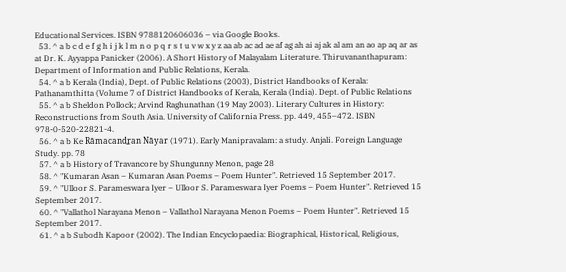Educational Services. ISBN 9788120606036 – via Google Books.
  53. ^ a b c d e f g h i j k l m n o p q r s t u v w x y z aa ab ac ad ae af ag ah ai aj ak al am an ao ap aq ar as at Dr. K. Ayyappa Panicker (2006). A Short History of Malayalam Literature. Thiruvananthapuram: Department of Information and Public Relations, Kerala.
  54. ^ a b Kerala (India), Dept. of Public Relations (2003), District Handbooks of Kerala: Pathanamthitta (Volume 7 of District Handbooks of Kerala, Kerala (India). Dept. of Public Relations
  55. ^ a b Sheldon Pollock; Arvind Raghunathan (19 May 2003). Literary Cultures in History: Reconstructions from South Asia. University of California Press. pp. 449, 455–472. ISBN 978-0-520-22821-4.
  56. ^ a b Ke Rāmacandr̲an Nāyar (1971). Early Manipravalam: a study. Anjali. Foreign Language Study. pp. 78
  57. ^ a b History of Travancore by Shungunny Menon, page 28
  58. ^ "Kumaran Asan – Kumaran Asan Poems – Poem Hunter". Retrieved 15 September 2017.
  59. ^ "Ulloor S. Parameswara Iyer – Ulloor S. Parameswara Iyer Poems – Poem Hunter". Retrieved 15 September 2017.
  60. ^ "Vallathol Narayana Menon – Vallathol Narayana Menon Poems – Poem Hunter". Retrieved 15 September 2017.
  61. ^ a b Subodh Kapoor (2002). The Indian Encyclopaedia: Biographical, Historical, Religious,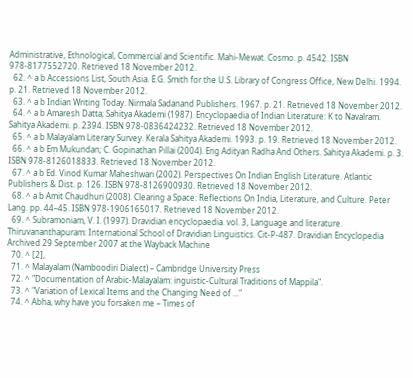Administrative, Ethnological, Commercial and Scientific. Mahi-Mewat. Cosmo. p. 4542. ISBN 978-8177552720. Retrieved 18 November 2012.
  62. ^ a b Accessions List, South Asia. E.G. Smith for the U.S. Library of Congress Office, New Delhi. 1994. p. 21. Retrieved 18 November 2012.
  63. ^ a b Indian Writing Today. Nirmala Sadanand Publishers. 1967. p. 21. Retrieved 18 November 2012.
  64. ^ a b Amaresh Datta; Sahitya Akademi (1987). Encyclopaedia of Indian Literature: K to Navalram. Sahitya Akademi. p. 2394. ISBN 978-0836424232. Retrieved 18 November 2012.
  65. ^ a b Malayalam Literary Survey. Kerala Sahitya Akademi. 1993. p. 19. Retrieved 18 November 2012.
  66. ^ a b Eṃ Mukundan; C. Gopinathan Pillai (2004). Eng Adityan Radha And Others. Sahitya Akademi. p. 3. ISBN 978-8126018833. Retrieved 18 November 2012.
  67. ^ a b Ed. Vinod Kumar Maheshwari (2002). Perspectives On Indian English Literature. Atlantic Publishers & Dist. p. 126. ISBN 978-8126900930. Retrieved 18 November 2012.
  68. ^ a b Amit Chaudhuri (2008). Clearing a Space: Reflections On India, Literature, and Culture. Peter Lang. pp. 44–45. ISBN 978-1906165017. Retrieved 18 November 2012.
  69. ^ Subramoniam, V. I. (1997). Dravidian encyclopaedia. vol. 3, Language and literature. Thiruvananthapuram: International School of Dravidian Linguistics. Cit-P-487. Dravidian Encyclopedia Archived 29 September 2007 at the Wayback Machine
  70. ^ [2],
  71. ^ Malayalam (Namboodiri Dialect) – Cambridge University Press
  72. ^ "Documentation of Arabic-Malayalam: inguistic-Cultural Traditions of Mappila".
  73. ^ "Variation of Lexical Items and the Changing Need of ..."
  74. ^ Abha, why have you forsaken me – Times of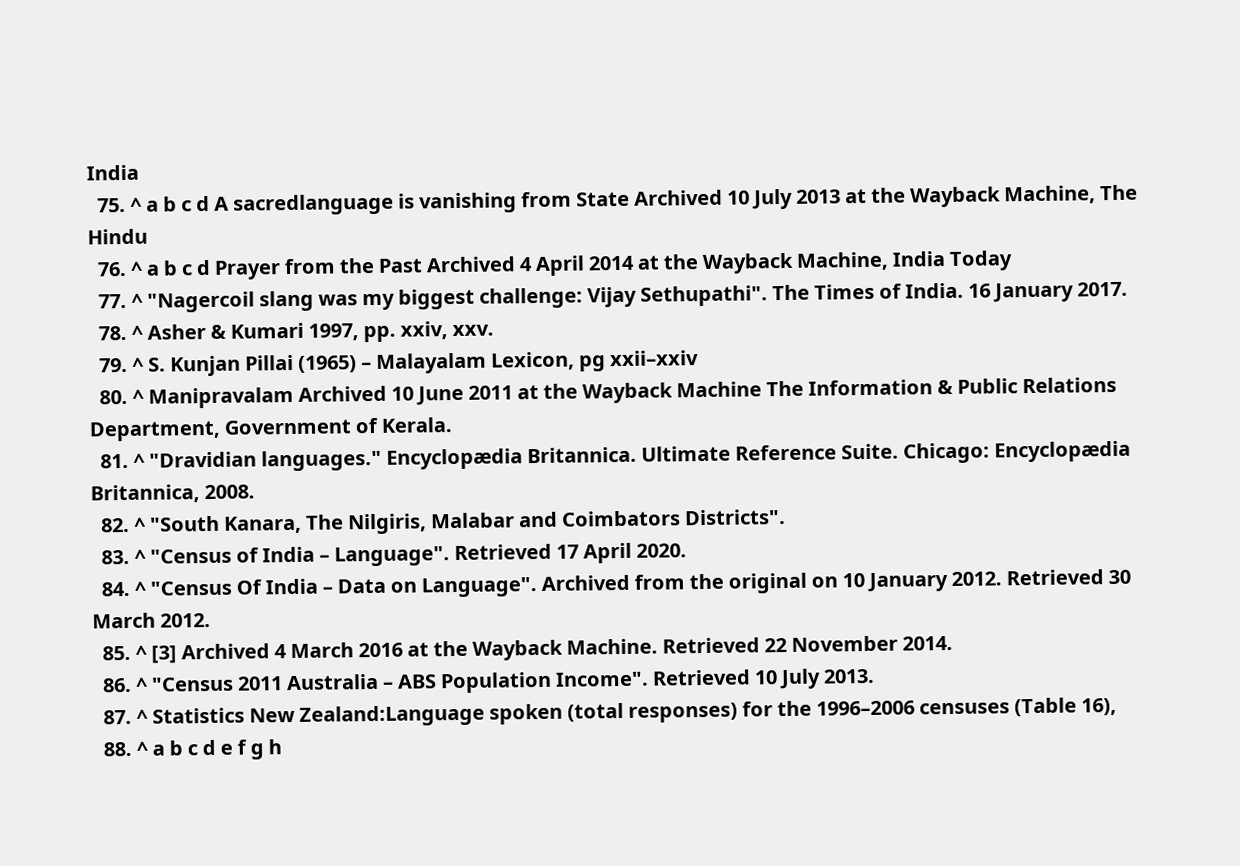India
  75. ^ a b c d A sacredlanguage is vanishing from State Archived 10 July 2013 at the Wayback Machine, The Hindu
  76. ^ a b c d Prayer from the Past Archived 4 April 2014 at the Wayback Machine, India Today
  77. ^ "Nagercoil slang was my biggest challenge: Vijay Sethupathi". The Times of India. 16 January 2017.
  78. ^ Asher & Kumari 1997, pp. xxiv, xxv.
  79. ^ S. Kunjan Pillai (1965) – Malayalam Lexicon, pg xxii–xxiv
  80. ^ Manipravalam Archived 10 June 2011 at the Wayback Machine The Information & Public Relations Department, Government of Kerala.
  81. ^ "Dravidian languages." Encyclopædia Britannica. Ultimate Reference Suite. Chicago: Encyclopædia Britannica, 2008.
  82. ^ "South Kanara, The Nilgiris, Malabar and Coimbators Districts".
  83. ^ "Census of India – Language". Retrieved 17 April 2020.
  84. ^ "Census Of India – Data on Language". Archived from the original on 10 January 2012. Retrieved 30 March 2012.
  85. ^ [3] Archived 4 March 2016 at the Wayback Machine. Retrieved 22 November 2014.
  86. ^ "Census 2011 Australia – ABS Population Income". Retrieved 10 July 2013.
  87. ^ Statistics New Zealand:Language spoken (total responses) for the 1996–2006 censuses (Table 16),
  88. ^ a b c d e f g h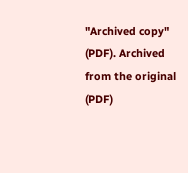"Archived copy" (PDF). Archived from the original (PDF)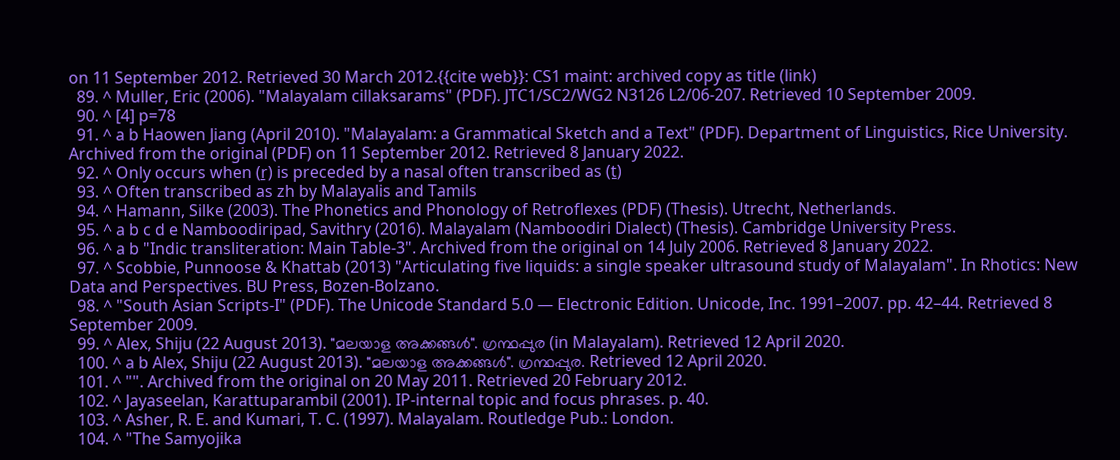on 11 September 2012. Retrieved 30 March 2012.{{cite web}}: CS1 maint: archived copy as title (link)
  89. ^ Muller, Eric (2006). "Malayalam cillaksarams" (PDF). JTC1/SC2/WG2 N3126 L2/06-207. Retrieved 10 September 2009.
  90. ^ [4] p=78
  91. ^ a b Haowen Jiang (April 2010). "Malayalam: a Grammatical Sketch and a Text" (PDF). Department of Linguistics, Rice University. Archived from the original (PDF) on 11 September 2012. Retrieved 8 January 2022.
  92. ^ Only occurs when (ṟ) is preceded by a nasal often transcribed as (ṯ)
  93. ^ Often transcribed as zh by Malayalis and Tamils
  94. ^ Hamann, Silke (2003). The Phonetics and Phonology of Retroflexes (PDF) (Thesis). Utrecht, Netherlands.
  95. ^ a b c d e Namboodiripad, Savithry (2016). Malayalam (Namboodiri Dialect) (Thesis). Cambridge University Press.
  96. ^ a b "Indic transliteration: Main Table-3". Archived from the original on 14 July 2006. Retrieved 8 January 2022.
  97. ^ Scobbie, Punnoose & Khattab (2013) "Articulating five liquids: a single speaker ultrasound study of Malayalam". In Rhotics: New Data and Perspectives. BU Press, Bozen-Bolzano.
  98. ^ "South Asian Scripts-I" (PDF). The Unicode Standard 5.0 — Electronic Edition. Unicode, Inc. 1991–2007. pp. 42–44. Retrieved 8 September 2009.
  99. ^ Alex, Shiju (22 August 2013). "മലയാള അക്കങ്ങൾ". ഗ്രന്ഥപ്പുര (in Malayalam). Retrieved 12 April 2020.
  100. ^ a b Alex, Shiju (22 August 2013). "മലയാള അക്കങ്ങൾ". ഗ്രന്ഥപ്പുര. Retrieved 12 April 2020.
  101. ^ "". Archived from the original on 20 May 2011. Retrieved 20 February 2012.
  102. ^ Jayaseelan, Karattuparambil (2001). IP-internal topic and focus phrases. p. 40.
  103. ^ Asher, R. E. and Kumari, T. C. (1997). Malayalam. Routledge Pub.: London.
  104. ^ "The Samyojika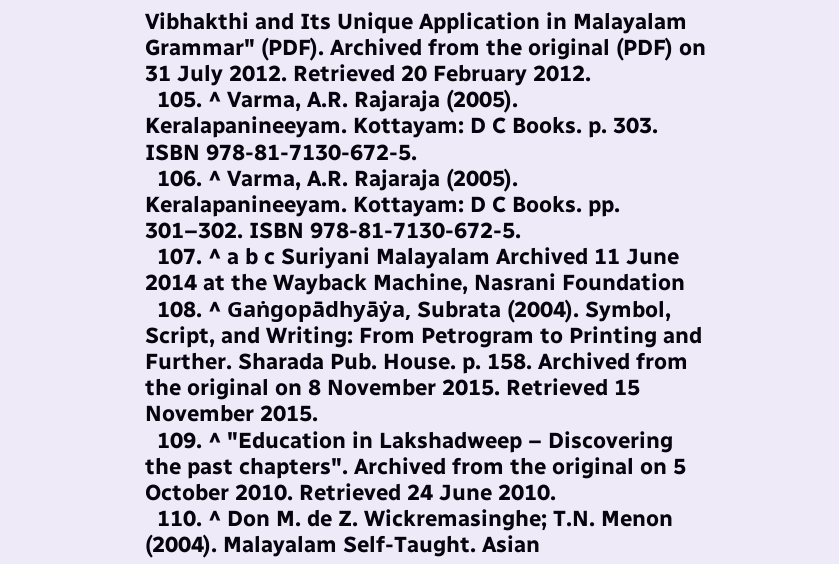Vibhakthi and Its Unique Application in Malayalam Grammar" (PDF). Archived from the original (PDF) on 31 July 2012. Retrieved 20 February 2012.
  105. ^ Varma, A.R. Rajaraja (2005). Keralapanineeyam. Kottayam: D C Books. p. 303. ISBN 978-81-7130-672-5.
  106. ^ Varma, A.R. Rajaraja (2005). Keralapanineeyam. Kottayam: D C Books. pp. 301–302. ISBN 978-81-7130-672-5.
  107. ^ a b c Suriyani Malayalam Archived 11 June 2014 at the Wayback Machine, Nasrani Foundation
  108. ^ Gaṅgopādhyāẏa, Subrata (2004). Symbol, Script, and Writing: From Petrogram to Printing and Further. Sharada Pub. House. p. 158. Archived from the original on 8 November 2015. Retrieved 15 November 2015.
  109. ^ "Education in Lakshadweep – Discovering the past chapters". Archived from the original on 5 October 2010. Retrieved 24 June 2010.
  110. ^ Don M. de Z. Wickremasinghe; T.N. Menon (2004). Malayalam Self-Taught. Asian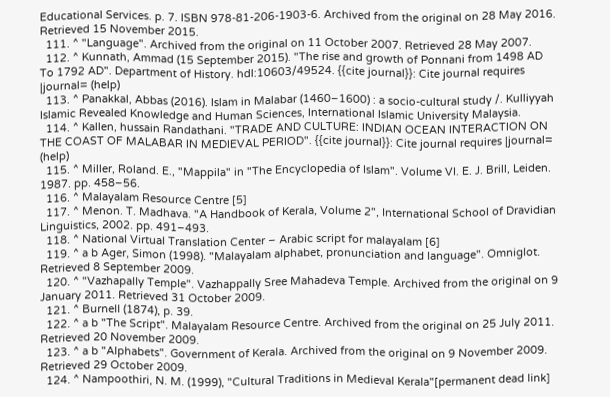Educational Services. p. 7. ISBN 978-81-206-1903-6. Archived from the original on 28 May 2016. Retrieved 15 November 2015.
  111. ^ "Language". Archived from the original on 11 October 2007. Retrieved 28 May 2007.
  112. ^ Kunnath, Ammad (15 September 2015). "The rise and growth of Ponnani from 1498 AD To 1792 AD". Department of History. hdl:10603/49524. {{cite journal}}: Cite journal requires |journal= (help)
  113. ^ Panakkal, Abbas (2016). Islam in Malabar (1460–1600) : a socio-cultural study /. Kulliyyah Islamic Revealed Knowledge and Human Sciences, International Islamic University Malaysia.
  114. ^ Kallen, hussain Randathani. "TRADE AND CULTURE: INDIAN OCEAN INTERACTION ON THE COAST OF MALABAR IN MEDIEVAL PERIOD". {{cite journal}}: Cite journal requires |journal= (help)
  115. ^ Miller, Roland. E., "Mappila" in "The Encyclopedia of Islam". Volume VI. E. J. Brill, Leiden. 1987. pp. 458–56.
  116. ^ Malayalam Resource Centre [5]
  117. ^ Menon. T. Madhava. "A Handbook of Kerala, Volume 2", International School of Dravidian Linguistics, 2002. pp. 491–493.
  118. ^ National Virtual Translation Center – Arabic script for malayalam [6]
  119. ^ a b Ager, Simon (1998). "Malayalam alphabet, pronunciation and language". Omniglot. Retrieved 8 September 2009.
  120. ^ "Vazhapally Temple". Vazhappally Sree Mahadeva Temple. Archived from the original on 9 January 2011. Retrieved 31 October 2009.
  121. ^ Burnell (1874), p. 39.
  122. ^ a b "The Script". Malayalam Resource Centre. Archived from the original on 25 July 2011. Retrieved 20 November 2009.
  123. ^ a b "Alphabets". Government of Kerala. Archived from the original on 9 November 2009. Retrieved 29 October 2009.
  124. ^ Nampoothiri, N. M. (1999), "Cultural Traditions in Medieval Kerala"[permanent dead link]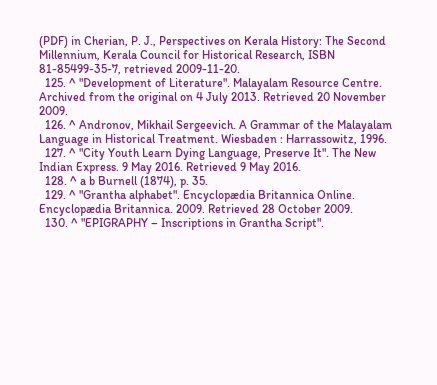(PDF) in Cherian, P. J., Perspectives on Kerala History: The Second Millennium, Kerala Council for Historical Research, ISBN 81-85499-35-7, retrieved 2009-11-20.
  125. ^ "Development of Literature". Malayalam Resource Centre. Archived from the original on 4 July 2013. Retrieved 20 November 2009.
  126. ^ Andronov, Mikhail Sergeevich. A Grammar of the Malayalam Language in Historical Treatment. Wiesbaden : Harrassowitz, 1996.
  127. ^ "City Youth Learn Dying Language, Preserve It". The New Indian Express. 9 May 2016. Retrieved 9 May 2016.
  128. ^ a b Burnell (1874), p. 35.
  129. ^ "Grantha alphabet". Encyclopædia Britannica Online. Encyclopædia Britannica. 2009. Retrieved 28 October 2009.
  130. ^ "EPIGRAPHY – Inscriptions in Grantha Script".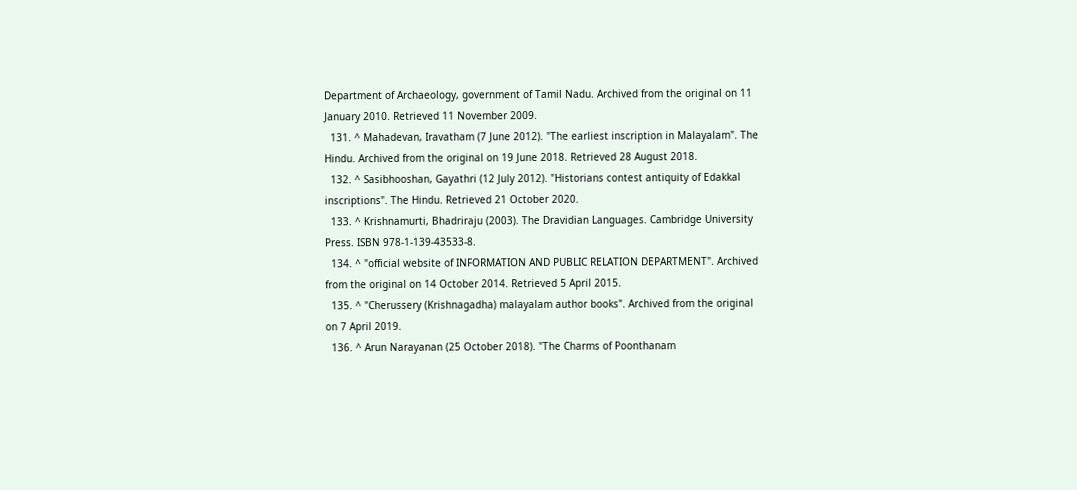Department of Archaeology, government of Tamil Nadu. Archived from the original on 11 January 2010. Retrieved 11 November 2009.
  131. ^ Mahadevan, Iravatham (7 June 2012). "The earliest inscription in Malayalam". The Hindu. Archived from the original on 19 June 2018. Retrieved 28 August 2018.
  132. ^ Sasibhooshan, Gayathri (12 July 2012). "Historians contest antiquity of Edakkal inscriptions". The Hindu. Retrieved 21 October 2020.
  133. ^ Krishnamurti, Bhadriraju (2003). The Dravidian Languages. Cambridge University Press. ISBN 978-1-139-43533-8.
  134. ^ "official website of INFORMATION AND PUBLIC RELATION DEPARTMENT". Archived from the original on 14 October 2014. Retrieved 5 April 2015.
  135. ^ "Cherussery (Krishnagadha) malayalam author books". Archived from the original on 7 April 2019.
  136. ^ Arun Narayanan (25 October 2018). "The Charms of Poonthanam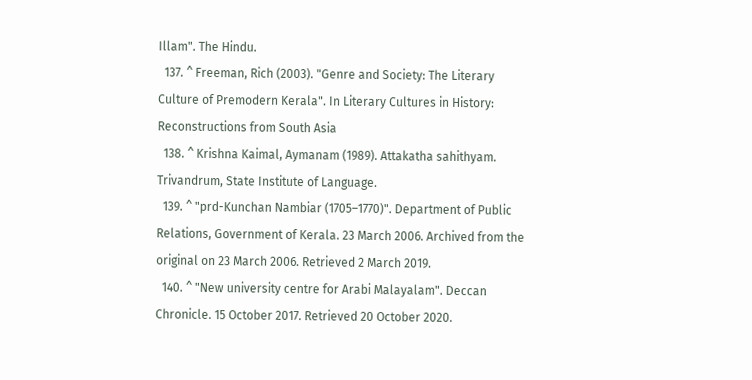Illam". The Hindu.
  137. ^ Freeman, Rich (2003). "Genre and Society: The Literary Culture of Premodern Kerala". In Literary Cultures in History: Reconstructions from South Asia
  138. ^ Krishna Kaimal, Aymanam (1989). Attakatha sahithyam. Trivandrum, State Institute of Language.
  139. ^ "prd-Kunchan Nambiar (1705–1770)". Department of Public Relations, Government of Kerala. 23 March 2006. Archived from the original on 23 March 2006. Retrieved 2 March 2019.
  140. ^ "New university centre for Arabi Malayalam". Deccan Chronicle. 15 October 2017. Retrieved 20 October 2020.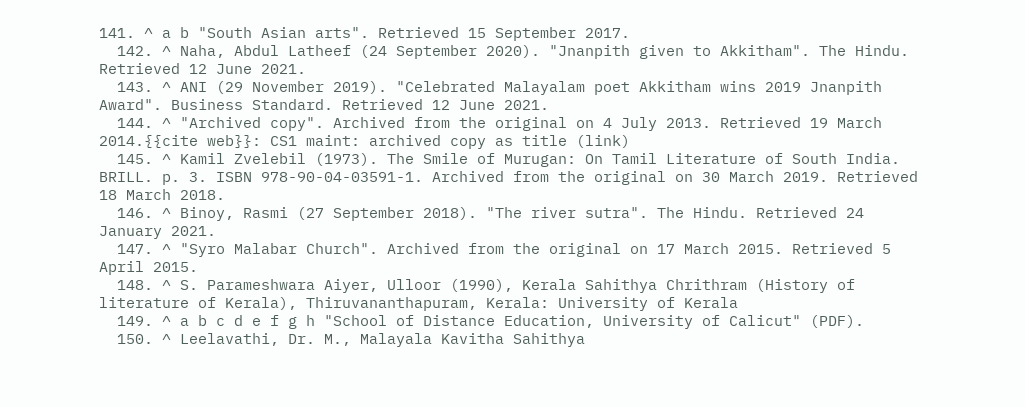141. ^ a b "South Asian arts". Retrieved 15 September 2017.
  142. ^ Naha, Abdul Latheef (24 September 2020). "Jnanpith given to Akkitham". The Hindu. Retrieved 12 June 2021.
  143. ^ ANI (29 November 2019). "Celebrated Malayalam poet Akkitham wins 2019 Jnanpith Award". Business Standard. Retrieved 12 June 2021.
  144. ^ "Archived copy". Archived from the original on 4 July 2013. Retrieved 19 March 2014.{{cite web}}: CS1 maint: archived copy as title (link)
  145. ^ Kamil Zvelebil (1973). The Smile of Murugan: On Tamil Literature of South India. BRILL. p. 3. ISBN 978-90-04-03591-1. Archived from the original on 30 March 2019. Retrieved 18 March 2018.
  146. ^ Binoy, Rasmi (27 September 2018). "The river sutra". The Hindu. Retrieved 24 January 2021.
  147. ^ "Syro Malabar Church". Archived from the original on 17 March 2015. Retrieved 5 April 2015.
  148. ^ S. Parameshwara Aiyer, Ulloor (1990), Kerala Sahithya Chrithram (History of literature of Kerala), Thiruvananthapuram, Kerala: University of Kerala
  149. ^ a b c d e f g h "School of Distance Education, University of Calicut" (PDF).
  150. ^ Leelavathi, Dr. M., Malayala Kavitha Sahithya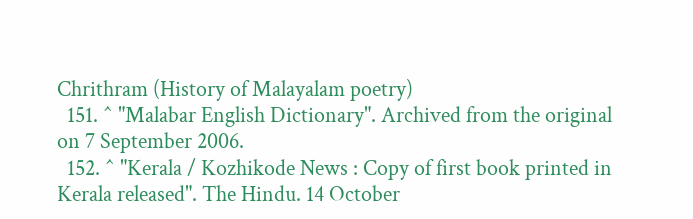Chrithram (History of Malayalam poetry)
  151. ^ "Malabar English Dictionary". Archived from the original on 7 September 2006.
  152. ^ "Kerala / Kozhikode News : Copy of first book printed in Kerala released". The Hindu. 14 October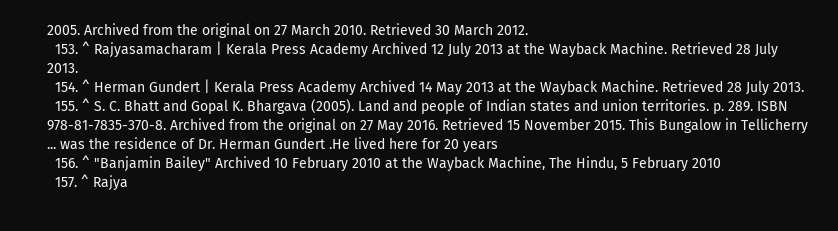2005. Archived from the original on 27 March 2010. Retrieved 30 March 2012.
  153. ^ Rajyasamacharam | Kerala Press Academy Archived 12 July 2013 at the Wayback Machine. Retrieved 28 July 2013.
  154. ^ Herman Gundert | Kerala Press Academy Archived 14 May 2013 at the Wayback Machine. Retrieved 28 July 2013.
  155. ^ S. C. Bhatt and Gopal K. Bhargava (2005). Land and people of Indian states and union territories. p. 289. ISBN 978-81-7835-370-8. Archived from the original on 27 May 2016. Retrieved 15 November 2015. This Bungalow in Tellicherry ... was the residence of Dr. Herman Gundert .He lived here for 20 years
  156. ^ "Banjamin Bailey" Archived 10 February 2010 at the Wayback Machine, The Hindu, 5 February 2010
  157. ^ Rajya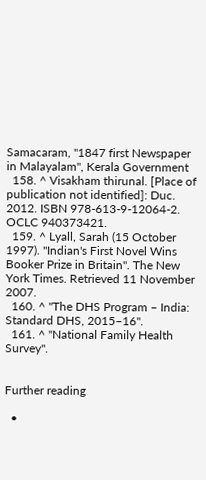Samacaram, "1847 first Newspaper in Malayalam", Kerala Government
  158. ^ Visakham thirunal. [Place of publication not identified]: Duc. 2012. ISBN 978-613-9-12064-2. OCLC 940373421.
  159. ^ Lyall, Sarah (15 October 1997). "Indian's First Novel Wins Booker Prize in Britain". The New York Times. Retrieved 11 November 2007.
  160. ^ "The DHS Program – India: Standard DHS, 2015–16".
  161. ^ "National Family Health Survey".


Further reading

  •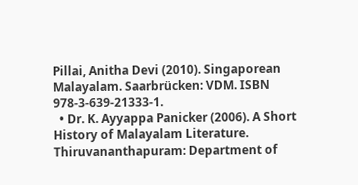Pillai, Anitha Devi (2010). Singaporean Malayalam. Saarbrücken: VDM. ISBN 978-3-639-21333-1.
  • Dr. K. Ayyappa Panicker (2006). A Short History of Malayalam Literature. Thiruvananthapuram: Department of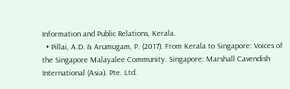Information and Public Relations, Kerala.
  • Pillai, A.D. & Arumugam, P. (2017). From Kerala to Singapore: Voices of the Singapore Malayalee Community. Singapore: Marshall Cavendish International (Asia). Pte. Ltd.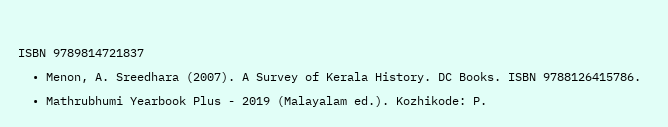ISBN 9789814721837
  • Menon, A. Sreedhara (2007). A Survey of Kerala History. DC Books. ISBN 9788126415786.
  • Mathrubhumi Yearbook Plus - 2019 (Malayalam ed.). Kozhikode: P.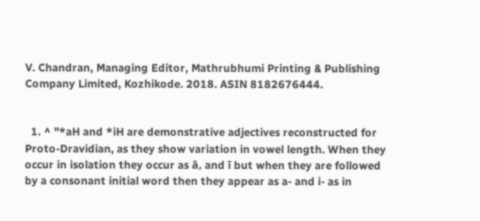V. Chandran, Managing Editor, Mathrubhumi Printing & Publishing Company Limited, Kozhikode. 2018. ASIN 8182676444.


  1. ^ "*aH and *iH are demonstrative adjectives reconstructed for Proto-Dravidian, as they show variation in vowel length. When they occur in isolation they occur as ā, and ī but when they are followed by a consonant initial word then they appear as a- and i- as in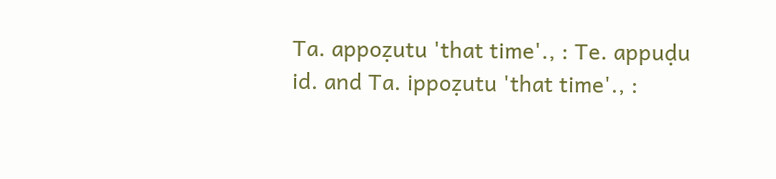Ta. appoẓutu 'that time'., : Te. appuḍu id. and Ta. ippoẓutu 'that time'., :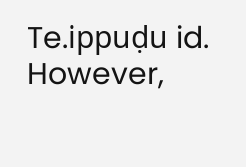Te.ippuḍu id. However,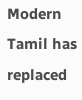Modern Tamil has replaced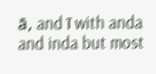ā, and ī with anda and inda but most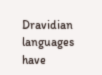Dravidian languages have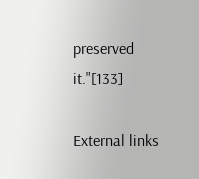preserved it."[133]

External links